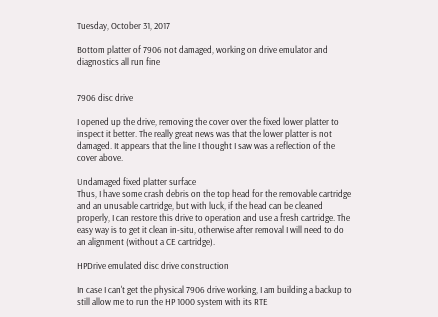Tuesday, October 31, 2017

Bottom platter of 7906 not damaged, working on drive emulator and diagnostics all run fine


7906 disc drive

I opened up the drive, removing the cover over the fixed lower platter to inspect it better. The really great news was that the lower platter is not damaged. It appears that the line I thought I saw was a reflection of the cover above.

Undamaged fixed platter surface
Thus, I have some crash debris on the top head for the removable cartridge and an unusable cartridge, but with luck, if the head can be cleaned properly, I can restore this drive to operation and use a fresh cartridge. The easy way is to get it clean in-situ, otherwise after removal I will need to do an alignment (without a CE cartridge).

HPDrive emulated disc drive construction

In case I can't get the physical 7906 drive working, I am building a backup to still allow me to run the HP 1000 system with its RTE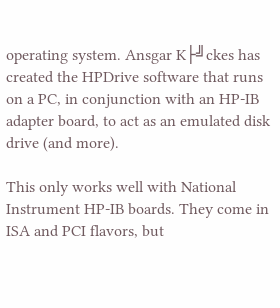operating system. Ansgar K├╝ckes has created the HPDrive software that runs on a PC, in conjunction with an HP-IB adapter board, to act as an emulated disk drive (and more).

This only works well with National Instrument HP-IB boards. They come in ISA and PCI flavors, but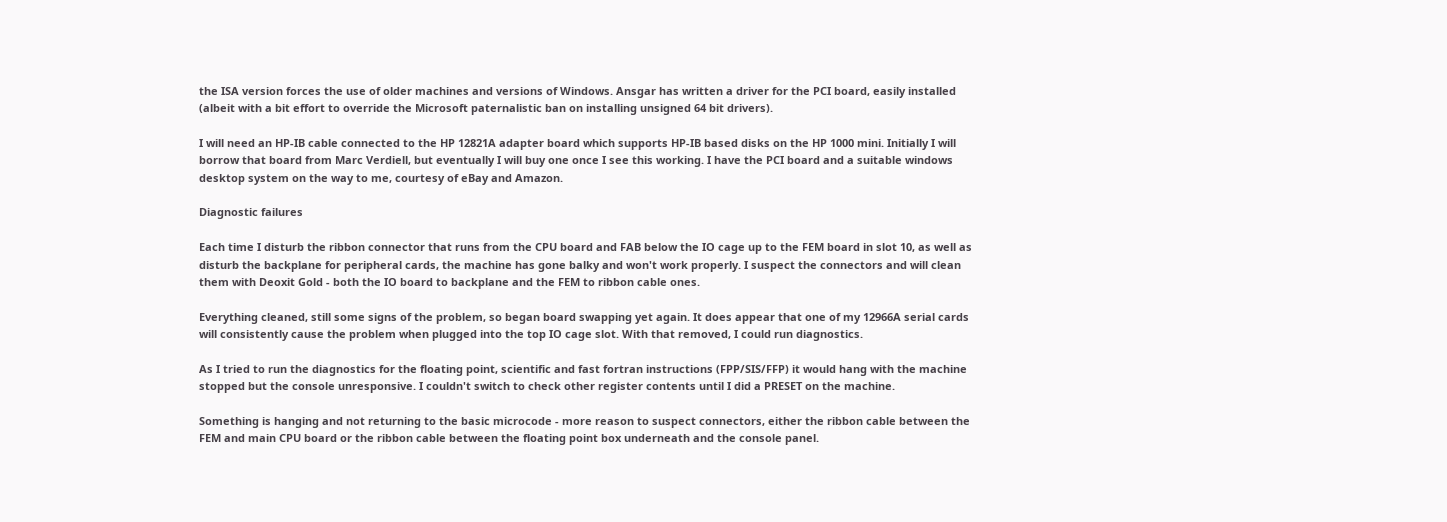the ISA version forces the use of older machines and versions of Windows. Ansgar has written a driver for the PCI board, easily installed (albeit with a bit effort to override the Microsoft paternalistic ban on installing unsigned 64 bit drivers).

I will need an HP-IB cable connected to the HP 12821A adapter board which supports HP-IB based disks on the HP 1000 mini. Initially I will borrow that board from Marc Verdiell, but eventually I will buy one once I see this working. I have the PCI board and a suitable windows desktop system on the way to me, courtesy of eBay and Amazon.

Diagnostic failures

Each time I disturb the ribbon connector that runs from the CPU board and FAB below the IO cage up to the FEM board in slot 10, as well as disturb the backplane for peripheral cards, the machine has gone balky and won't work properly. I suspect the connectors and will clean them with Deoxit Gold - both the IO board to backplane and the FEM to ribbon cable ones.

Everything cleaned, still some signs of the problem, so began board swapping yet again. It does appear that one of my 12966A serial cards will consistently cause the problem when plugged into the top IO cage slot. With that removed, I could run diagnostics.

As I tried to run the diagnostics for the floating point, scientific and fast fortran instructions (FPP/SIS/FFP) it would hang with the machine stopped but the console unresponsive. I couldn't switch to check other register contents until I did a PRESET on the machine.

Something is hanging and not returning to the basic microcode - more reason to suspect connectors, either the ribbon cable between the FEM and main CPU board or the ribbon cable between the floating point box underneath and the console panel.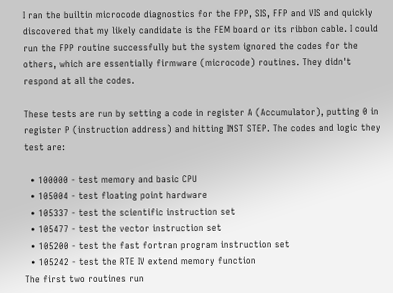I ran the builtin microcode diagnostics for the FPP, SIS, FFP and VIS and quickly discovered that my likely candidate is the FEM board or its ribbon cable. I could run the FPP routine successfully but the system ignored the codes for the others, which are essentially firmware (microcode) routines. They didn't respond at all the codes.

These tests are run by setting a code in register A (Accumulator), putting 0 in register P (instruction address) and hitting INST STEP. The codes and logic they test are:

  • 100000 - test memory and basic CPU
  • 105004 - test floating point hardware
  • 105337 - test the scientific instruction set
  • 105477 - test the vector instruction set
  • 105200 - test the fast fortran program instruction set
  • 105242 - test the RTE IV extend memory function
The first two routines run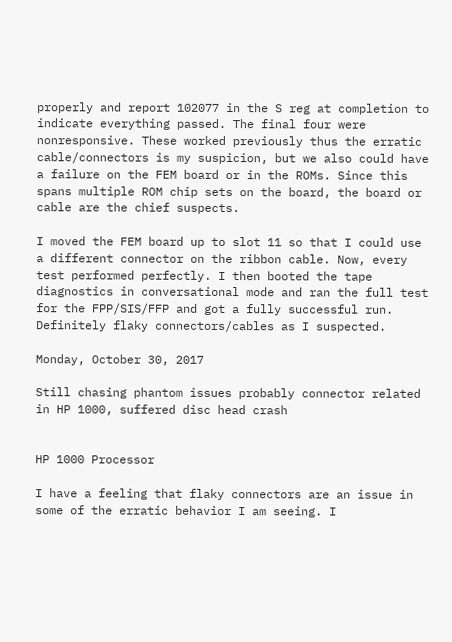properly and report 102077 in the S reg at completion to indicate everything passed. The final four were nonresponsive. These worked previously thus the erratic cable/connectors is my suspicion, but we also could have a failure on the FEM board or in the ROMs. Since this spans multiple ROM chip sets on the board, the board or cable are the chief suspects.

I moved the FEM board up to slot 11 so that I could use a different connector on the ribbon cable. Now, every test performed perfectly. I then booted the tape diagnostics in conversational mode and ran the full test for the FPP/SIS/FFP and got a fully successful run. Definitely flaky connectors/cables as I suspected.

Monday, October 30, 2017

Still chasing phantom issues probably connector related in HP 1000, suffered disc head crash


HP 1000 Processor

I have a feeling that flaky connectors are an issue in some of the erratic behavior I am seeing. I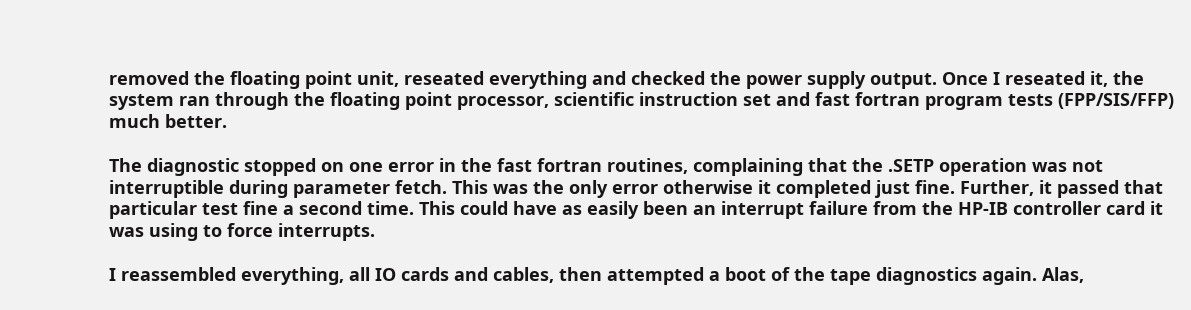removed the floating point unit, reseated everything and checked the power supply output. Once I reseated it, the system ran through the floating point processor, scientific instruction set and fast fortran program tests (FPP/SIS/FFP) much better.

The diagnostic stopped on one error in the fast fortran routines, complaining that the .SETP operation was not interruptible during parameter fetch. This was the only error otherwise it completed just fine. Further, it passed that particular test fine a second time. This could have as easily been an interrupt failure from the HP-IB controller card it was using to force interrupts.

I reassembled everything, all IO cards and cables, then attempted a boot of the tape diagnostics again. Alas,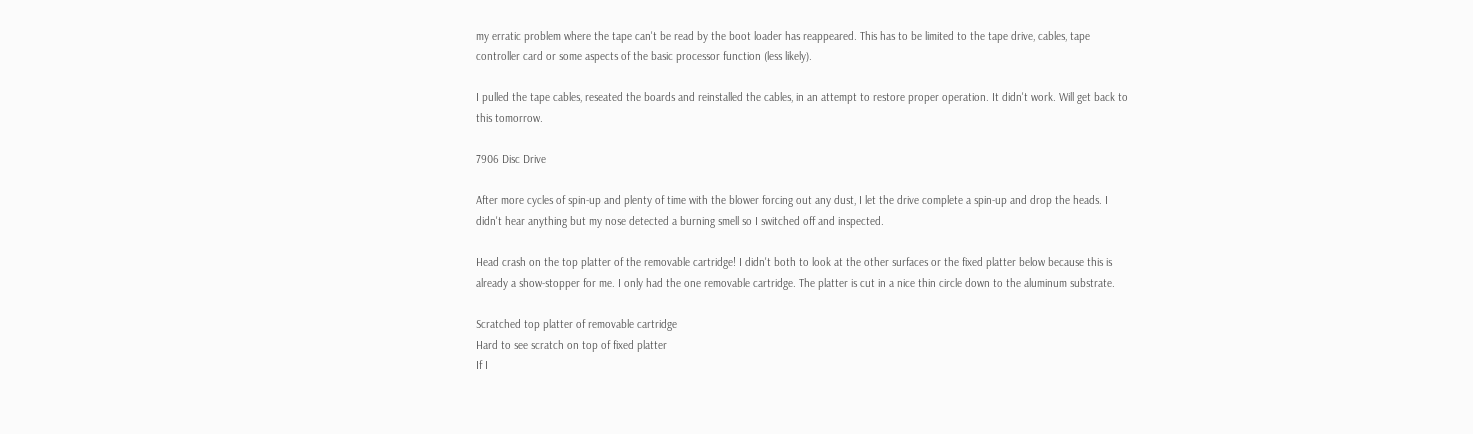my erratic problem where the tape can't be read by the boot loader has reappeared. This has to be limited to the tape drive, cables, tape controller card or some aspects of the basic processor function (less likely).

I pulled the tape cables, reseated the boards and reinstalled the cables, in an attempt to restore proper operation. It didn't work. Will get back to this tomorrow.

7906 Disc Drive

After more cycles of spin-up and plenty of time with the blower forcing out any dust, I let the drive complete a spin-up and drop the heads. I didn't hear anything but my nose detected a burning smell so I switched off and inspected.

Head crash on the top platter of the removable cartridge! I didn't both to look at the other surfaces or the fixed platter below because this is already a show-stopper for me. I only had the one removable cartridge. The platter is cut in a nice thin circle down to the aluminum substrate.

Scratched top platter of removable cartridge
Hard to see scratch on top of fixed platter
If I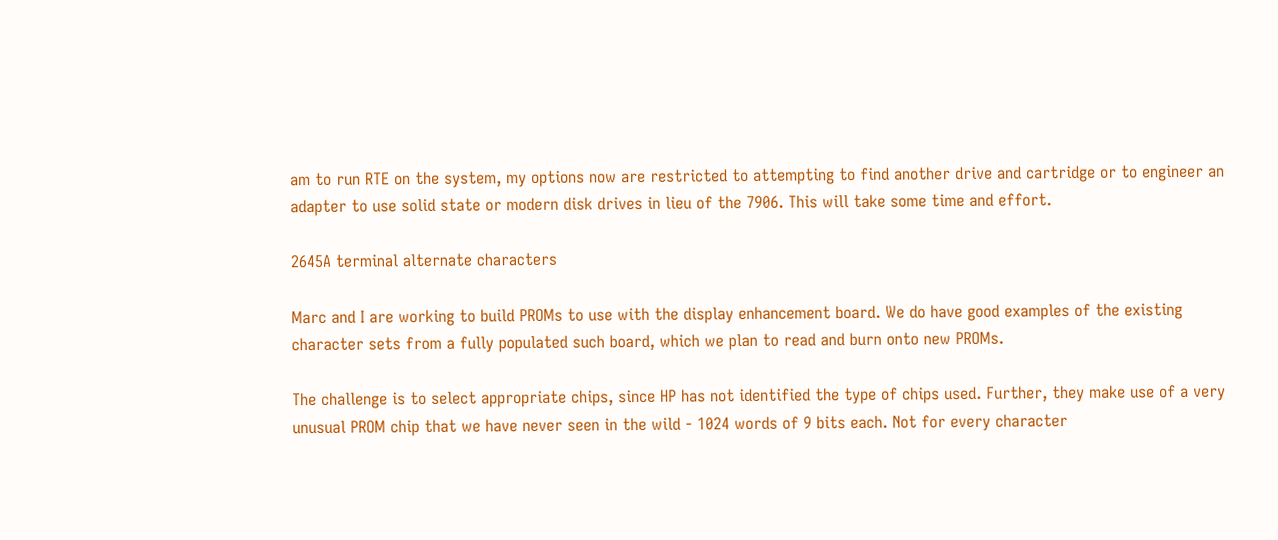am to run RTE on the system, my options now are restricted to attempting to find another drive and cartridge or to engineer an adapter to use solid state or modern disk drives in lieu of the 7906. This will take some time and effort.

2645A terminal alternate characters

Marc and I are working to build PROMs to use with the display enhancement board. We do have good examples of the existing character sets from a fully populated such board, which we plan to read and burn onto new PROMs.

The challenge is to select appropriate chips, since HP has not identified the type of chips used. Further, they make use of a very unusual PROM chip that we have never seen in the wild - 1024 words of 9 bits each. Not for every character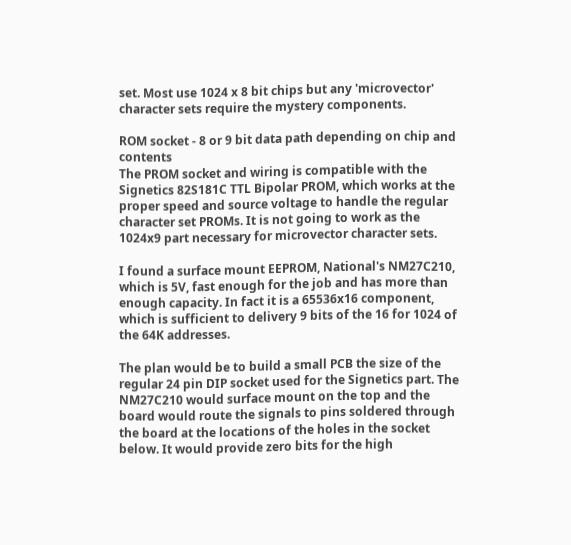set. Most use 1024 x 8 bit chips but any 'microvector' character sets require the mystery components.

ROM socket - 8 or 9 bit data path depending on chip and contents
The PROM socket and wiring is compatible with the Signetics 82S181C TTL Bipolar PROM, which works at the proper speed and source voltage to handle the regular character set PROMs. It is not going to work as the 1024x9 part necessary for microvector character sets.

I found a surface mount EEPROM, National's NM27C210, which is 5V, fast enough for the job and has more than enough capacity. In fact it is a 65536x16 component, which is sufficient to delivery 9 bits of the 16 for 1024 of the 64K addresses.

The plan would be to build a small PCB the size of the regular 24 pin DIP socket used for the Signetics part. The NM27C210 would surface mount on the top and the board would route the signals to pins soldered through the board at the locations of the holes in the socket below. It would provide zero bits for the high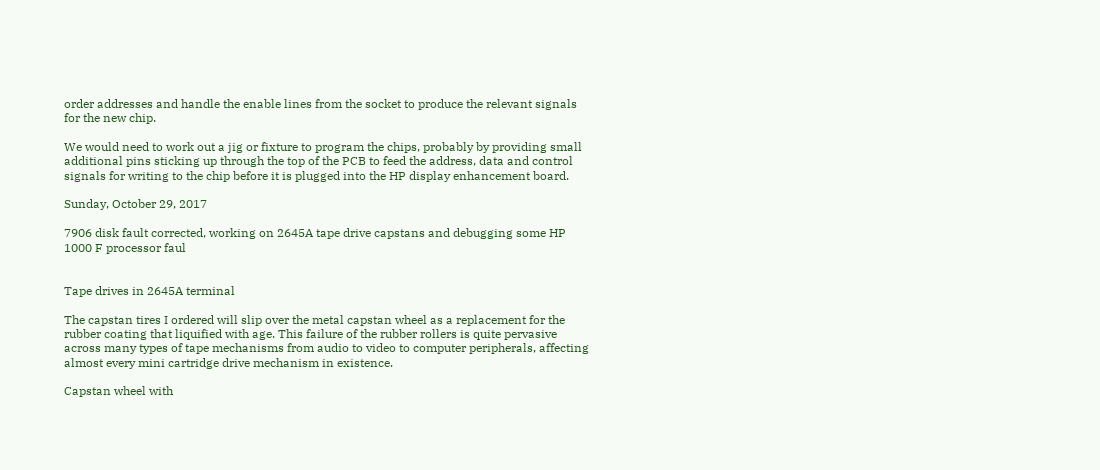order addresses and handle the enable lines from the socket to produce the relevant signals for the new chip.

We would need to work out a jig or fixture to program the chips, probably by providing small additional pins sticking up through the top of the PCB to feed the address, data and control signals for writing to the chip before it is plugged into the HP display enhancement board.

Sunday, October 29, 2017

7906 disk fault corrected, working on 2645A tape drive capstans and debugging some HP 1000 F processor faul


Tape drives in 2645A terminal

The capstan tires I ordered will slip over the metal capstan wheel as a replacement for the rubber coating that liquified with age. This failure of the rubber rollers is quite pervasive across many types of tape mechanisms from audio to video to computer peripherals, affecting almost every mini cartridge drive mechanism in existence.

Capstan wheel with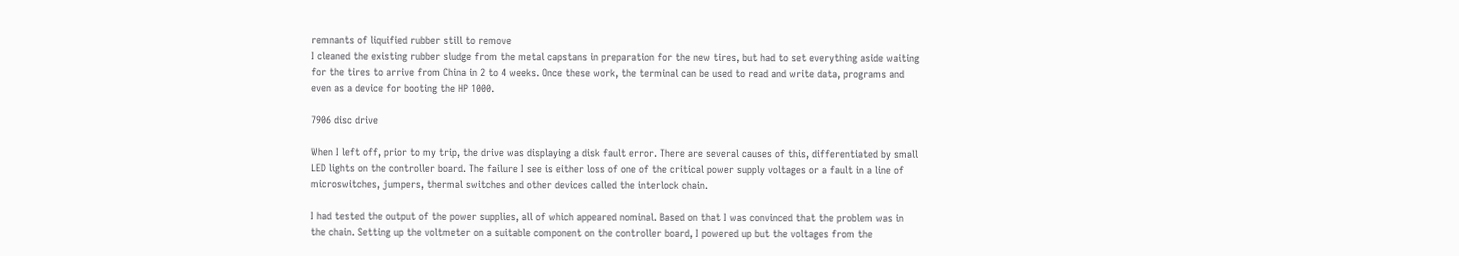remnants of liquified rubber still to remove
I cleaned the existing rubber sludge from the metal capstans in preparation for the new tires, but had to set everything aside waiting for the tires to arrive from China in 2 to 4 weeks. Once these work, the terminal can be used to read and write data, programs and even as a device for booting the HP 1000.

7906 disc drive

When I left off, prior to my trip, the drive was displaying a disk fault error. There are several causes of this, differentiated by small LED lights on the controller board. The failure I see is either loss of one of the critical power supply voltages or a fault in a line of microswitches, jumpers, thermal switches and other devices called the interlock chain.

I had tested the output of the power supplies, all of which appeared nominal. Based on that I was convinced that the problem was in the chain. Setting up the voltmeter on a suitable component on the controller board, I powered up but the voltages from the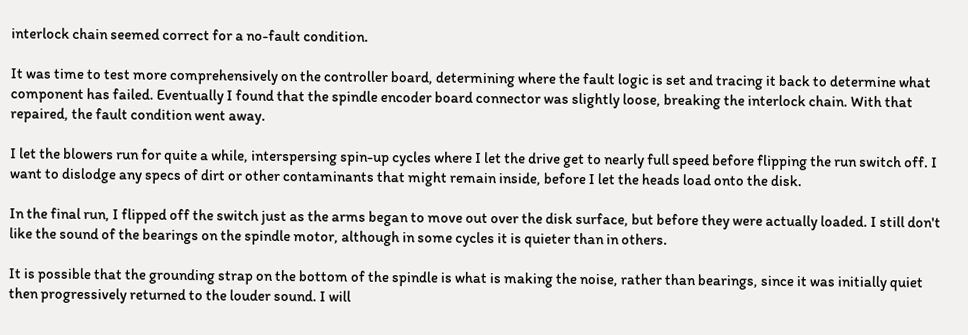interlock chain seemed correct for a no-fault condition.

It was time to test more comprehensively on the controller board, determining where the fault logic is set and tracing it back to determine what component has failed. Eventually I found that the spindle encoder board connector was slightly loose, breaking the interlock chain. With that repaired, the fault condition went away.

I let the blowers run for quite a while, interspersing spin-up cycles where I let the drive get to nearly full speed before flipping the run switch off. I want to dislodge any specs of dirt or other contaminants that might remain inside, before I let the heads load onto the disk.

In the final run, I flipped off the switch just as the arms began to move out over the disk surface, but before they were actually loaded. I still don't like the sound of the bearings on the spindle motor, although in some cycles it is quieter than in others.

It is possible that the grounding strap on the bottom of the spindle is what is making the noise, rather than bearings, since it was initially quiet then progressively returned to the louder sound. I will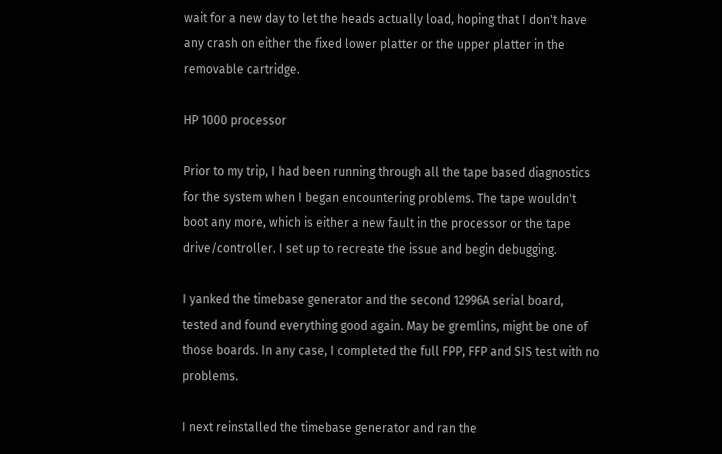wait for a new day to let the heads actually load, hoping that I don't have any crash on either the fixed lower platter or the upper platter in the removable cartridge.

HP 1000 processor

Prior to my trip, I had been running through all the tape based diagnostics for the system when I began encountering problems. The tape wouldn't boot any more, which is either a new fault in the processor or the tape drive/controller. I set up to recreate the issue and begin debugging.

I yanked the timebase generator and the second 12996A serial board, tested and found everything good again. May be gremlins, might be one of those boards. In any case, I completed the full FPP, FFP and SIS test with no problems.

I next reinstalled the timebase generator and ran the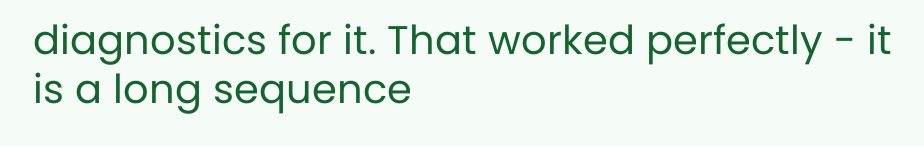diagnostics for it. That worked perfectly - it is a long sequence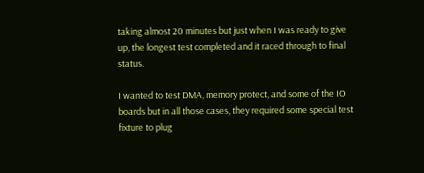taking almost 20 minutes but just when I was ready to give up, the longest test completed and it raced through to final status.

I wanted to test DMA, memory protect, and some of the IO boards but in all those cases, they required some special test fixture to plug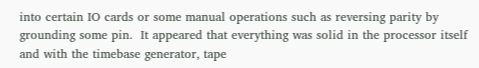into certain IO cards or some manual operations such as reversing parity by grounding some pin.  It appeared that everything was solid in the processor itself and with the timebase generator, tape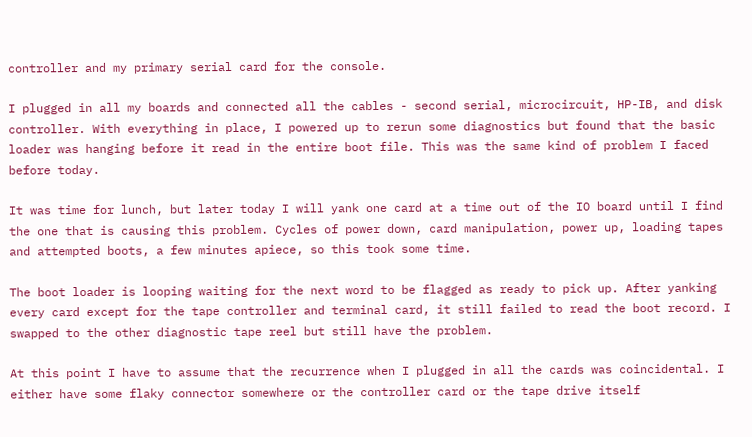controller and my primary serial card for the console.

I plugged in all my boards and connected all the cables - second serial, microcircuit, HP-IB, and disk controller. With everything in place, I powered up to rerun some diagnostics but found that the basic loader was hanging before it read in the entire boot file. This was the same kind of problem I faced before today.

It was time for lunch, but later today I will yank one card at a time out of the IO board until I find the one that is causing this problem. Cycles of power down, card manipulation, power up, loading tapes and attempted boots, a few minutes apiece, so this took some time.

The boot loader is looping waiting for the next word to be flagged as ready to pick up. After yanking every card except for the tape controller and terminal card, it still failed to read the boot record. I swapped to the other diagnostic tape reel but still have the problem.

At this point I have to assume that the recurrence when I plugged in all the cards was coincidental. I either have some flaky connector somewhere or the controller card or the tape drive itself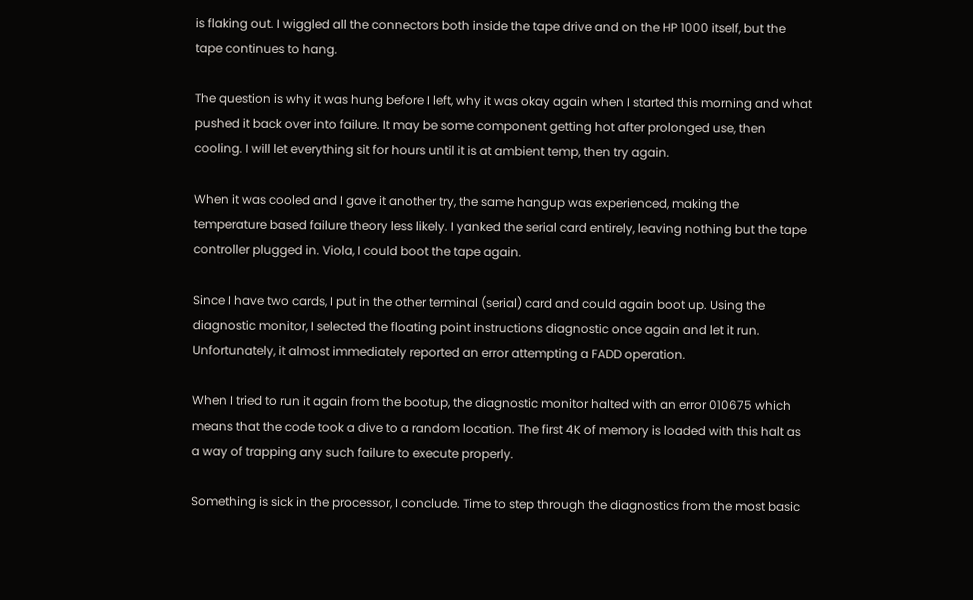is flaking out. I wiggled all the connectors both inside the tape drive and on the HP 1000 itself, but the tape continues to hang.

The question is why it was hung before I left, why it was okay again when I started this morning and what pushed it back over into failure. It may be some component getting hot after prolonged use, then cooling. I will let everything sit for hours until it is at ambient temp, then try again.

When it was cooled and I gave it another try, the same hangup was experienced, making the temperature based failure theory less likely. I yanked the serial card entirely, leaving nothing but the tape controller plugged in. Viola, I could boot the tape again.

Since I have two cards, I put in the other terminal (serial) card and could again boot up. Using the diagnostic monitor, I selected the floating point instructions diagnostic once again and let it run. Unfortunately, it almost immediately reported an error attempting a FADD operation.

When I tried to run it again from the bootup, the diagnostic monitor halted with an error 010675 which means that the code took a dive to a random location. The first 4K of memory is loaded with this halt as a way of trapping any such failure to execute properly.

Something is sick in the processor, I conclude. Time to step through the diagnostics from the most basic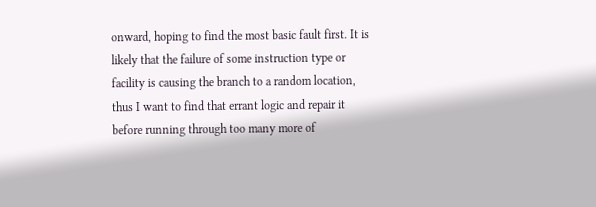onward, hoping to find the most basic fault first. It is likely that the failure of some instruction type or facility is causing the branch to a random location, thus I want to find that errant logic and repair it before running through too many more of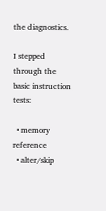the diagnostics.

I stepped through the basic instruction tests:

  • memory reference
  • alter/skip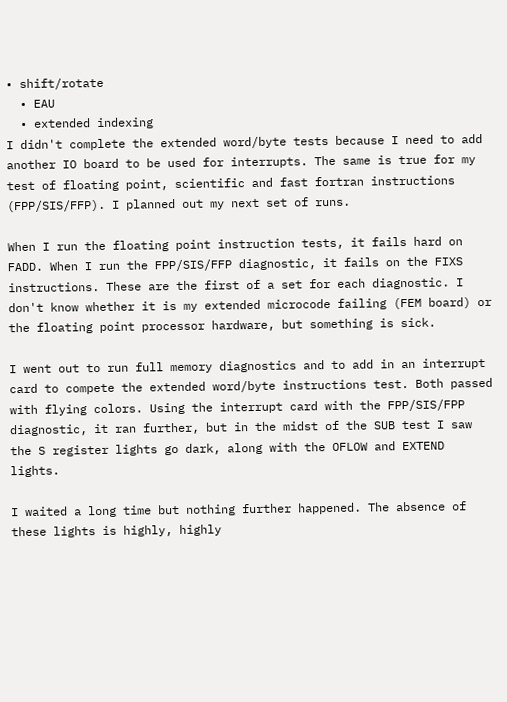• shift/rotate
  • EAU
  • extended indexing
I didn't complete the extended word/byte tests because I need to add another IO board to be used for interrupts. The same is true for my test of floating point, scientific and fast fortran instructions (FPP/SIS/FFP). I planned out my next set of runs.

When I run the floating point instruction tests, it fails hard on FADD. When I run the FPP/SIS/FFP diagnostic, it fails on the FIXS instructions. These are the first of a set for each diagnostic. I don't know whether it is my extended microcode failing (FEM board) or the floating point processor hardware, but something is sick.

I went out to run full memory diagnostics and to add in an interrupt card to compete the extended word/byte instructions test. Both passed with flying colors. Using the interrupt card with the FPP/SIS/FPP diagnostic, it ran further, but in the midst of the SUB test I saw the S register lights go dark, along with the OFLOW and EXTEND lights.

I waited a long time but nothing further happened. The absence of these lights is highly, highly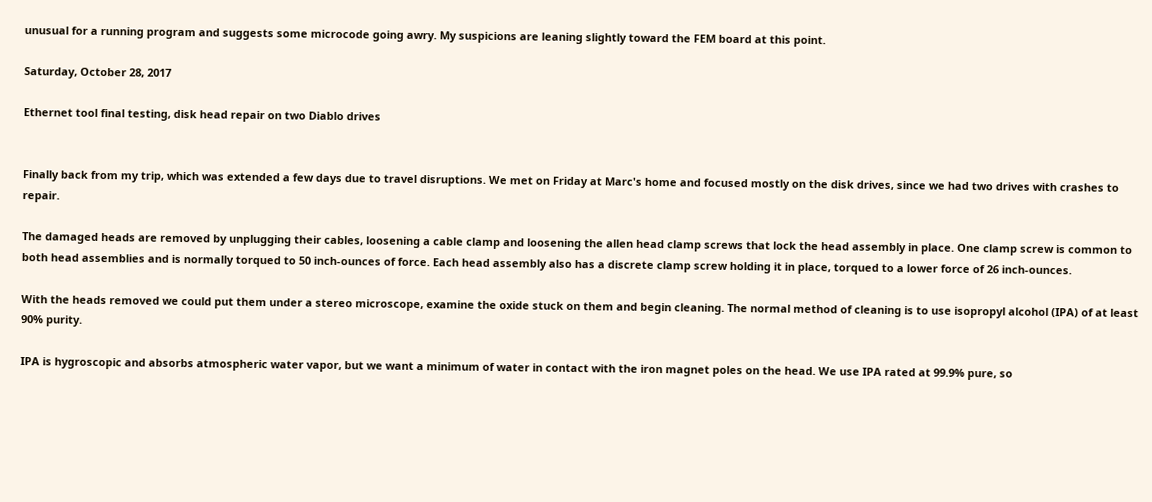unusual for a running program and suggests some microcode going awry. My suspicions are leaning slightly toward the FEM board at this point.

Saturday, October 28, 2017

Ethernet tool final testing, disk head repair on two Diablo drives


Finally back from my trip, which was extended a few days due to travel disruptions. We met on Friday at Marc's home and focused mostly on the disk drives, since we had two drives with crashes to repair.

The damaged heads are removed by unplugging their cables, loosening a cable clamp and loosening the allen head clamp screws that lock the head assembly in place. One clamp screw is common to both head assemblies and is normally torqued to 50 inch-ounces of force. Each head assembly also has a discrete clamp screw holding it in place, torqued to a lower force of 26 inch-ounces.

With the heads removed we could put them under a stereo microscope, examine the oxide stuck on them and begin cleaning. The normal method of cleaning is to use isopropyl alcohol (IPA) of at least 90% purity.

IPA is hygroscopic and absorbs atmospheric water vapor, but we want a minimum of water in contact with the iron magnet poles on the head. We use IPA rated at 99.9% pure, so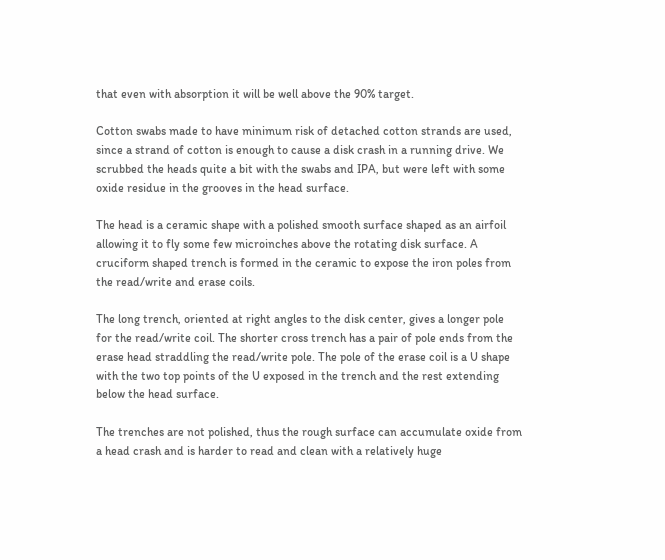that even with absorption it will be well above the 90% target.

Cotton swabs made to have minimum risk of detached cotton strands are used, since a strand of cotton is enough to cause a disk crash in a running drive. We scrubbed the heads quite a bit with the swabs and IPA, but were left with some oxide residue in the grooves in the head surface.

The head is a ceramic shape with a polished smooth surface shaped as an airfoil allowing it to fly some few microinches above the rotating disk surface. A cruciform shaped trench is formed in the ceramic to expose the iron poles from the read/write and erase coils.

The long trench, oriented at right angles to the disk center, gives a longer pole for the read/write coil. The shorter cross trench has a pair of pole ends from the erase head straddling the read/write pole. The pole of the erase coil is a U shape with the two top points of the U exposed in the trench and the rest extending below the head surface.

The trenches are not polished, thus the rough surface can accumulate oxide from a head crash and is harder to read and clean with a relatively huge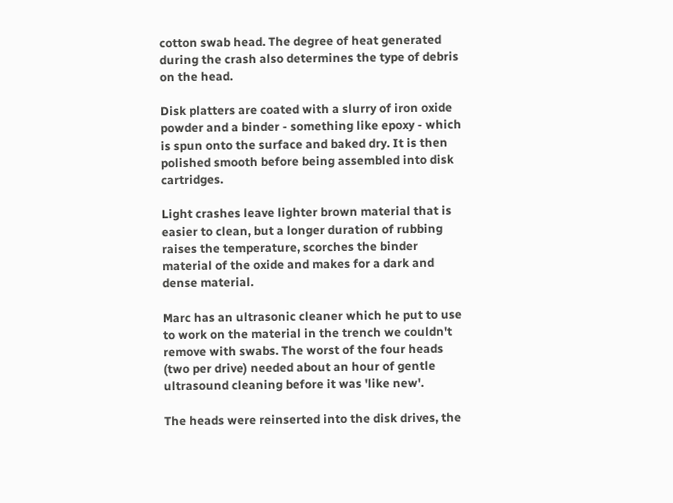cotton swab head. The degree of heat generated during the crash also determines the type of debris on the head.

Disk platters are coated with a slurry of iron oxide powder and a binder - something like epoxy - which is spun onto the surface and baked dry. It is then polished smooth before being assembled into disk cartridges.

Light crashes leave lighter brown material that is easier to clean, but a longer duration of rubbing raises the temperature, scorches the binder material of the oxide and makes for a dark and dense material.

Marc has an ultrasonic cleaner which he put to use to work on the material in the trench we couldn't remove with swabs. The worst of the four heads (two per drive) needed about an hour of gentle ultrasound cleaning before it was 'like new'.

The heads were reinserted into the disk drives, the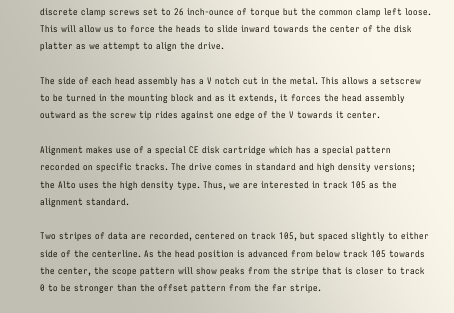discrete clamp screws set to 26 inch-ounce of torque but the common clamp left loose. This will allow us to force the heads to slide inward towards the center of the disk platter as we attempt to align the drive.

The side of each head assembly has a V notch cut in the metal. This allows a setscrew to be turned in the mounting block and as it extends, it forces the head assembly outward as the screw tip rides against one edge of the V towards it center.

Alignment makes use of a special CE disk cartridge which has a special pattern recorded on specific tracks. The drive comes in standard and high density versions; the Alto uses the high density type. Thus, we are interested in track 105 as the alignment standard.

Two stripes of data are recorded, centered on track 105, but spaced slightly to either side of the centerline. As the head position is advanced from below track 105 towards the center, the scope pattern will show peaks from the stripe that is closer to track 0 to be stronger than the offset pattern from the far stripe.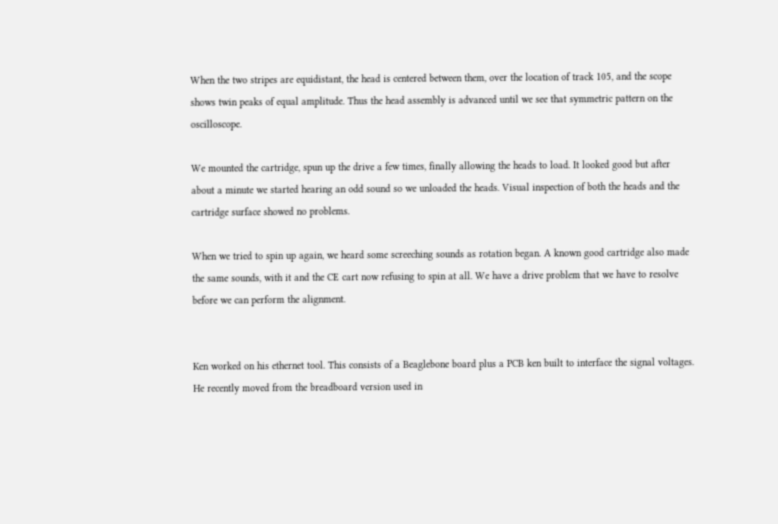When the two stripes are equidistant, the head is centered between them, over the location of track 105, and the scope shows twin peaks of equal amplitude. Thus the head assembly is advanced until we see that symmetric pattern on the oscilloscope.

We mounted the cartridge, spun up the drive a few times, finally allowing the heads to load. It looked good but after about a minute we started hearing an odd sound so we unloaded the heads. Visual inspection of both the heads and the cartridge surface showed no problems.

When we tried to spin up again, we heard some screeching sounds as rotation began. A known good cartridge also made the same sounds, with it and the CE cart now refusing to spin at all. We have a drive problem that we have to resolve before we can perform the alignment.


Ken worked on his ethernet tool. This consists of a Beaglebone board plus a PCB ken built to interface the signal voltages. He recently moved from the breadboard version used in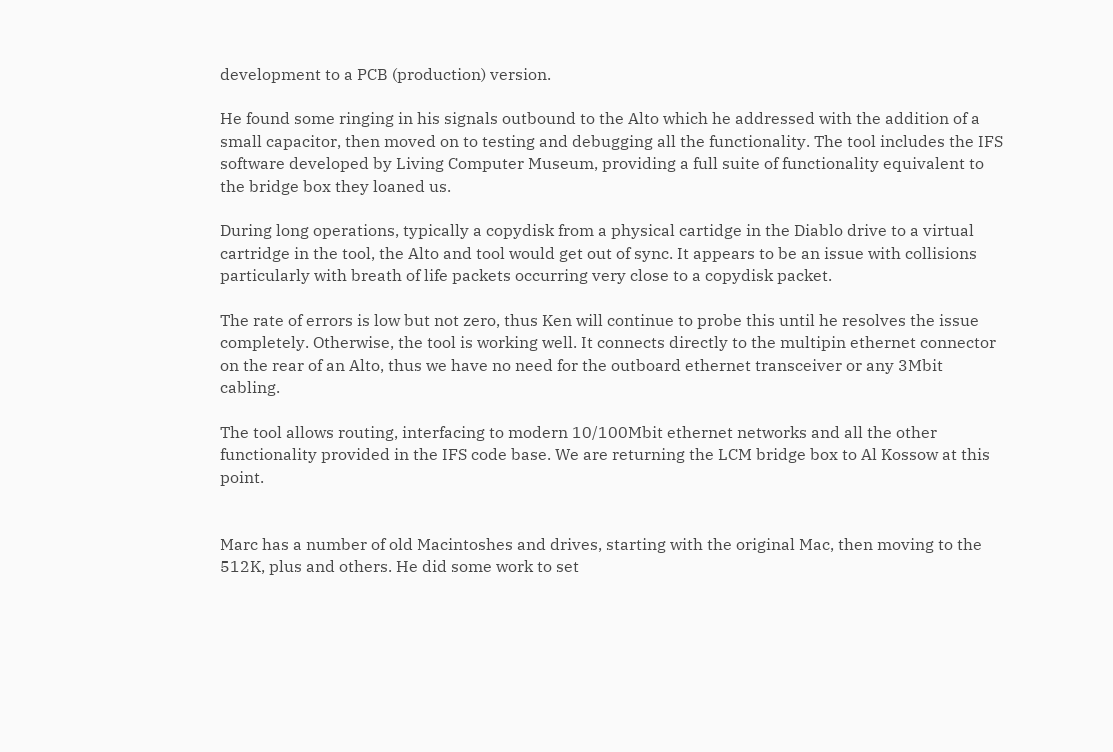development to a PCB (production) version.

He found some ringing in his signals outbound to the Alto which he addressed with the addition of a small capacitor, then moved on to testing and debugging all the functionality. The tool includes the IFS software developed by Living Computer Museum, providing a full suite of functionality equivalent to the bridge box they loaned us.

During long operations, typically a copydisk from a physical cartidge in the Diablo drive to a virtual cartridge in the tool, the Alto and tool would get out of sync. It appears to be an issue with collisions particularly with breath of life packets occurring very close to a copydisk packet.

The rate of errors is low but not zero, thus Ken will continue to probe this until he resolves the issue completely. Otherwise, the tool is working well. It connects directly to the multipin ethernet connector on the rear of an Alto, thus we have no need for the outboard ethernet transceiver or any 3Mbit cabling.

The tool allows routing, interfacing to modern 10/100Mbit ethernet networks and all the other functionality provided in the IFS code base. We are returning the LCM bridge box to Al Kossow at this point.


Marc has a number of old Macintoshes and drives, starting with the original Mac, then moving to the  512K, plus and others. He did some work to set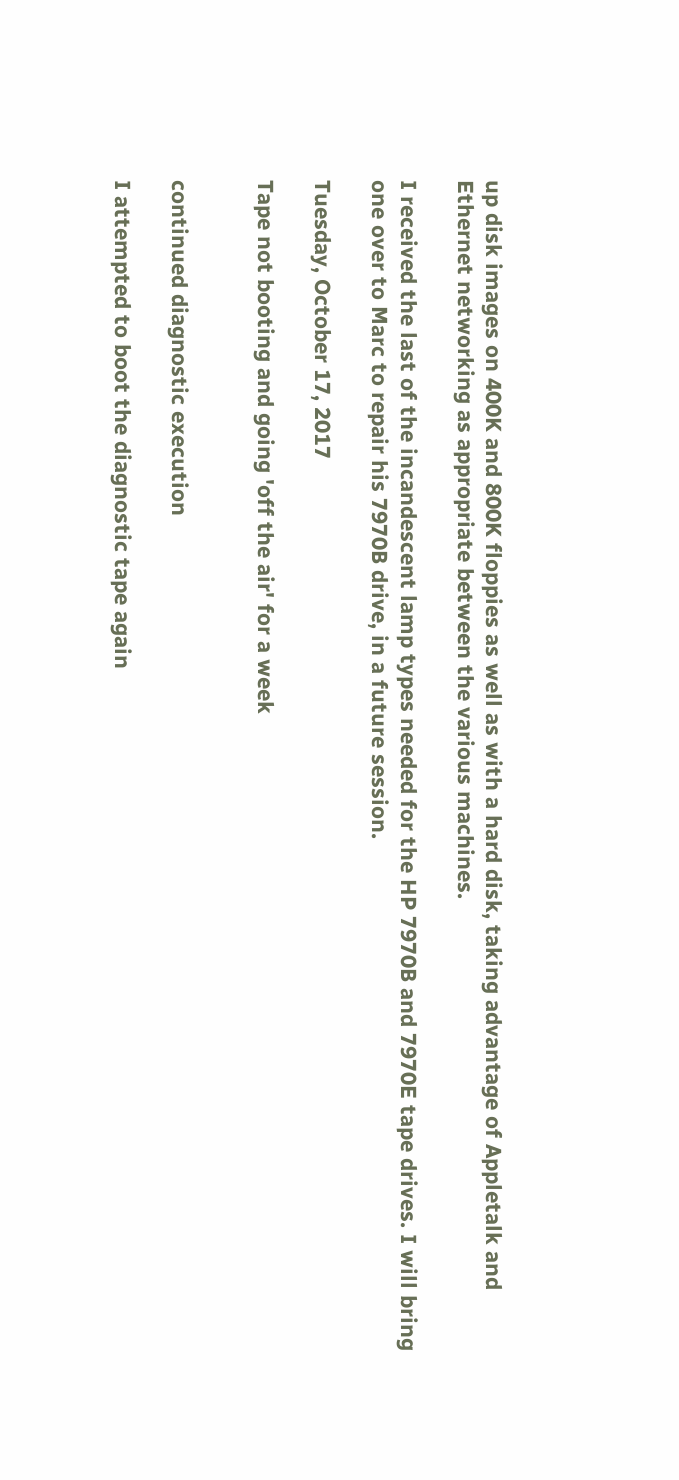up disk images on 400K and 800K floppies as well as with a hard disk, taking advantage of Appletalk and Ethernet networking as appropriate between the various machines.

I received the last of the incandescent lamp types needed for the HP 7970B and 7970E tape drives. I will bring one over to Marc to repair his 7970B drive, in a future session.

Tuesday, October 17, 2017

Tape not booting and going 'off the air' for a week


continued diagnostic execution

I attempted to boot the diagnostic tape again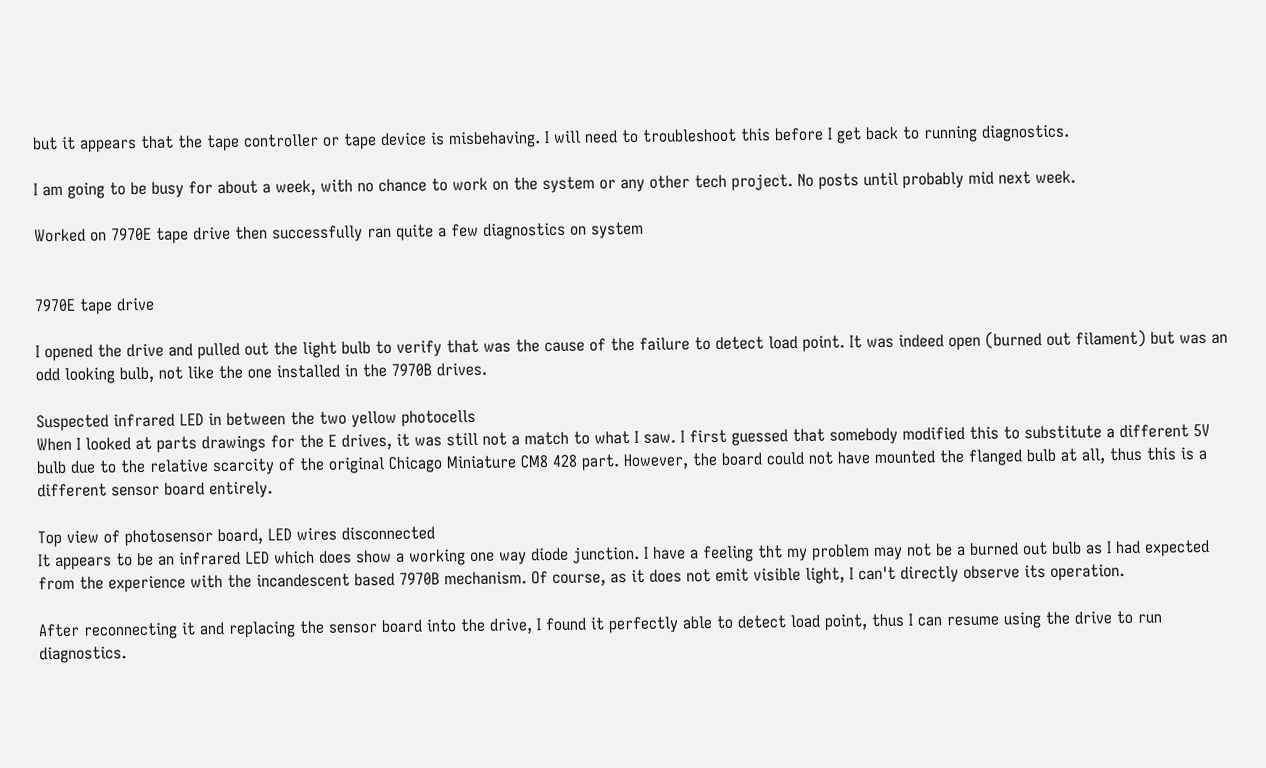but it appears that the tape controller or tape device is misbehaving. I will need to troubleshoot this before I get back to running diagnostics.

I am going to be busy for about a week, with no chance to work on the system or any other tech project. No posts until probably mid next week.

Worked on 7970E tape drive then successfully ran quite a few diagnostics on system


7970E tape drive

I opened the drive and pulled out the light bulb to verify that was the cause of the failure to detect load point. It was indeed open (burned out filament) but was an odd looking bulb, not like the one installed in the 7970B drives.

Suspected infrared LED in between the two yellow photocells
When I looked at parts drawings for the E drives, it was still not a match to what I saw. I first guessed that somebody modified this to substitute a different 5V bulb due to the relative scarcity of the original Chicago Miniature CM8 428 part. However, the board could not have mounted the flanged bulb at all, thus this is a different sensor board entirely.

Top view of photosensor board, LED wires disconnected
It appears to be an infrared LED which does show a working one way diode junction. I have a feeling tht my problem may not be a burned out bulb as I had expected from the experience with the incandescent based 7970B mechanism. Of course, as it does not emit visible light, I can't directly observe its operation.

After reconnecting it and replacing the sensor board into the drive, I found it perfectly able to detect load point, thus I can resume using the drive to run diagnostics.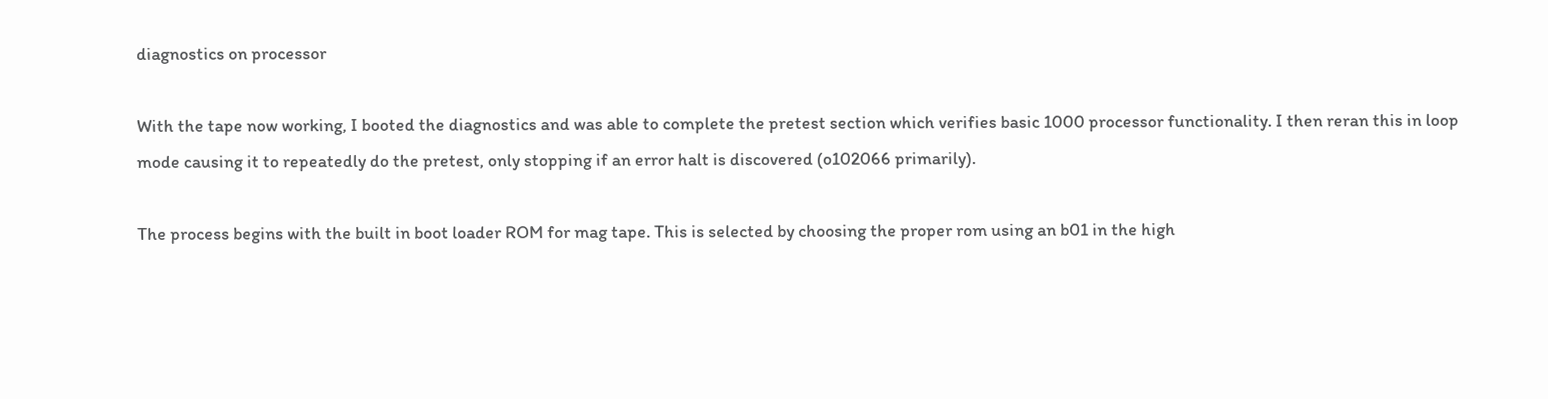diagnostics on processor

With the tape now working, I booted the diagnostics and was able to complete the pretest section which verifies basic 1000 processor functionality. I then reran this in loop mode causing it to repeatedly do the pretest, only stopping if an error halt is discovered (o102066 primarily).

The process begins with the built in boot loader ROM for mag tape. This is selected by choosing the proper rom using an b01 in the high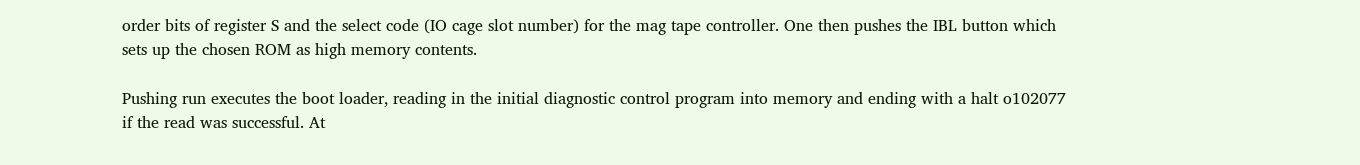order bits of register S and the select code (IO cage slot number) for the mag tape controller. One then pushes the IBL button which sets up the chosen ROM as high memory contents.

Pushing run executes the boot loader, reading in the initial diagnostic control program into memory and ending with a halt o102077 if the read was successful. At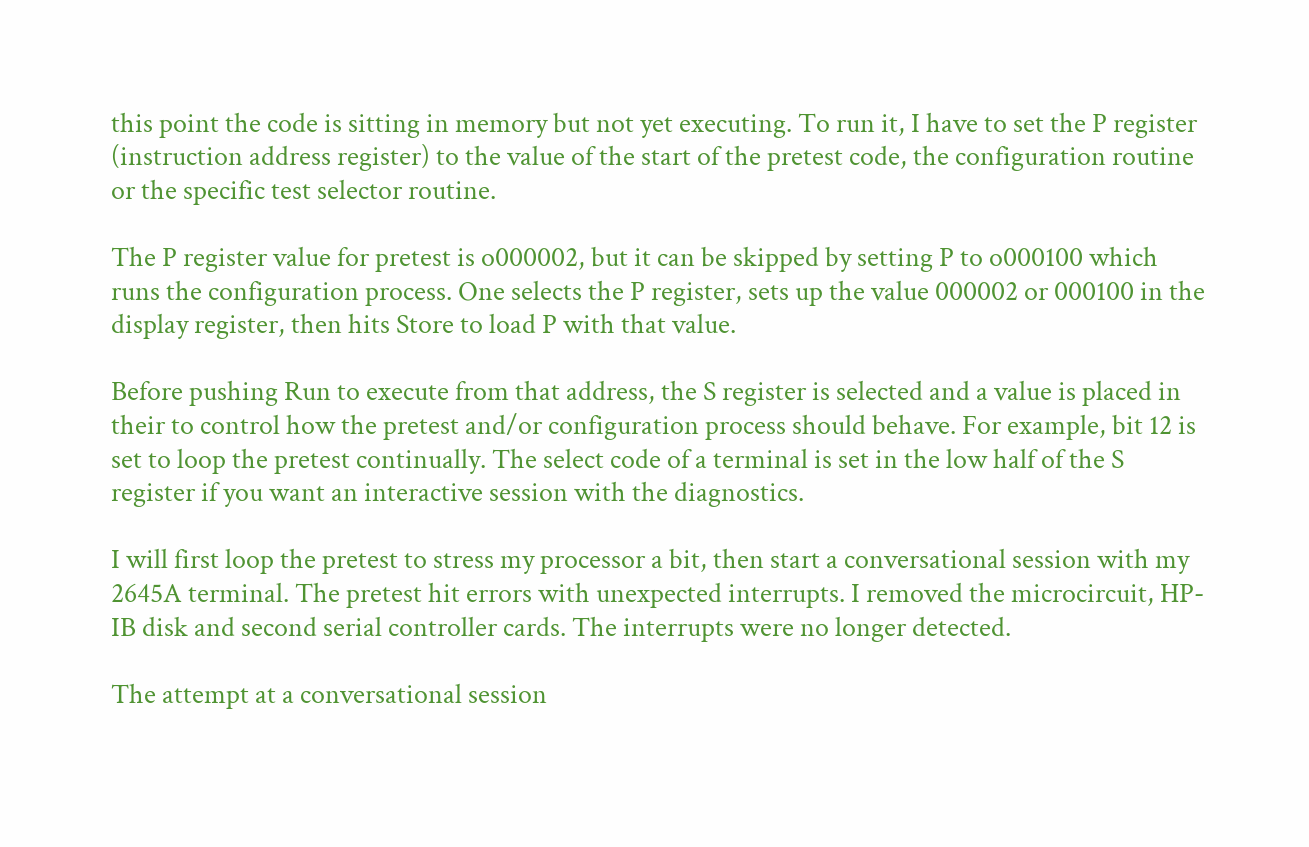this point the code is sitting in memory but not yet executing. To run it, I have to set the P register (instruction address register) to the value of the start of the pretest code, the configuration routine or the specific test selector routine.

The P register value for pretest is o000002, but it can be skipped by setting P to o000100 which runs the configuration process. One selects the P register, sets up the value 000002 or 000100 in the display register, then hits Store to load P with that value.

Before pushing Run to execute from that address, the S register is selected and a value is placed in their to control how the pretest and/or configuration process should behave. For example, bit 12 is set to loop the pretest continually. The select code of a terminal is set in the low half of the S register if you want an interactive session with the diagnostics.

I will first loop the pretest to stress my processor a bit, then start a conversational session with my 2645A terminal. The pretest hit errors with unexpected interrupts. I removed the microcircuit, HP-IB disk and second serial controller cards. The interrupts were no longer detected.

The attempt at a conversational session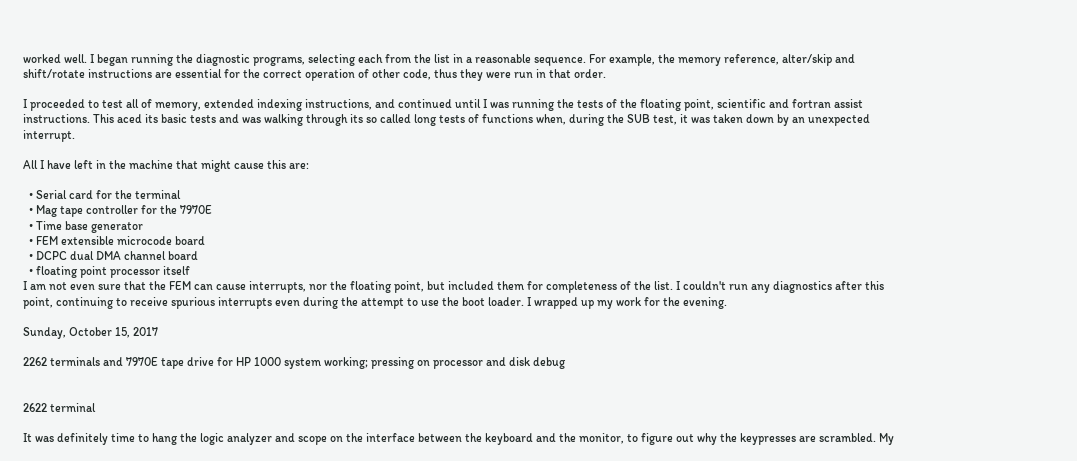worked well. I began running the diagnostic programs, selecting each from the list in a reasonable sequence. For example, the memory reference, alter/skip and shift/rotate instructions are essential for the correct operation of other code, thus they were run in that order.

I proceeded to test all of memory, extended indexing instructions, and continued until I was running the tests of the floating point, scientific and fortran assist instructions. This aced its basic tests and was walking through its so called long tests of functions when, during the SUB test, it was taken down by an unexpected interrupt.

All I have left in the machine that might cause this are:

  • Serial card for the terminal
  • Mag tape controller for the 7970E
  • Time base generator
  • FEM extensible microcode board
  • DCPC dual DMA channel board
  • floating point processor itself
I am not even sure that the FEM can cause interrupts, nor the floating point, but included them for completeness of the list. I couldn't run any diagnostics after this point, continuing to receive spurious interrupts even during the attempt to use the boot loader. I wrapped up my work for the evening.

Sunday, October 15, 2017

2262 terminals and 7970E tape drive for HP 1000 system working; pressing on processor and disk debug


2622 terminal

It was definitely time to hang the logic analyzer and scope on the interface between the keyboard and the monitor, to figure out why the keypresses are scrambled. My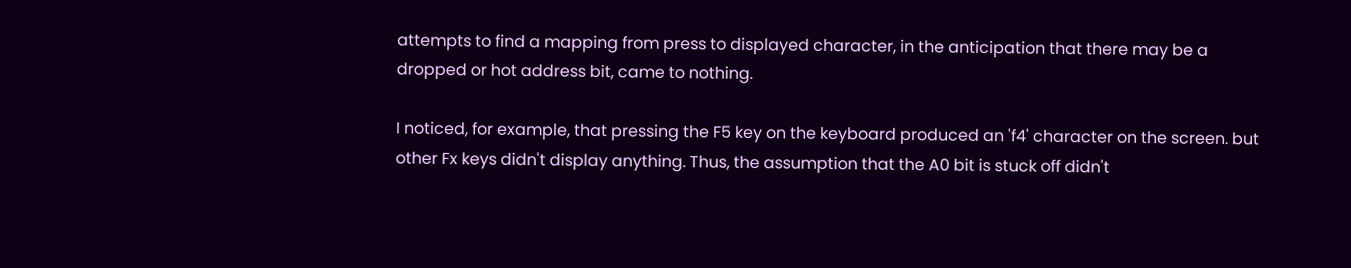attempts to find a mapping from press to displayed character, in the anticipation that there may be a dropped or hot address bit, came to nothing.

I noticed, for example, that pressing the F5 key on the keyboard produced an 'f4' character on the screen. but other Fx keys didn't display anything. Thus, the assumption that the A0 bit is stuck off didn't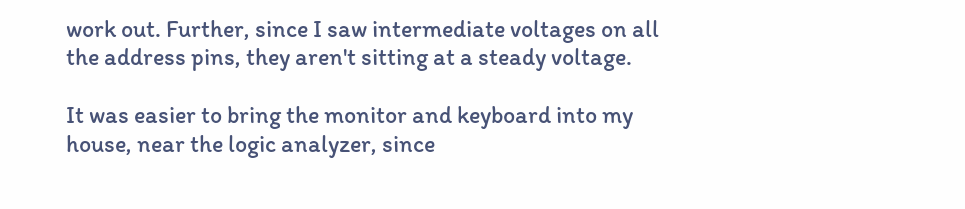work out. Further, since I saw intermediate voltages on all the address pins, they aren't sitting at a steady voltage.

It was easier to bring the monitor and keyboard into my house, near the logic analyzer, since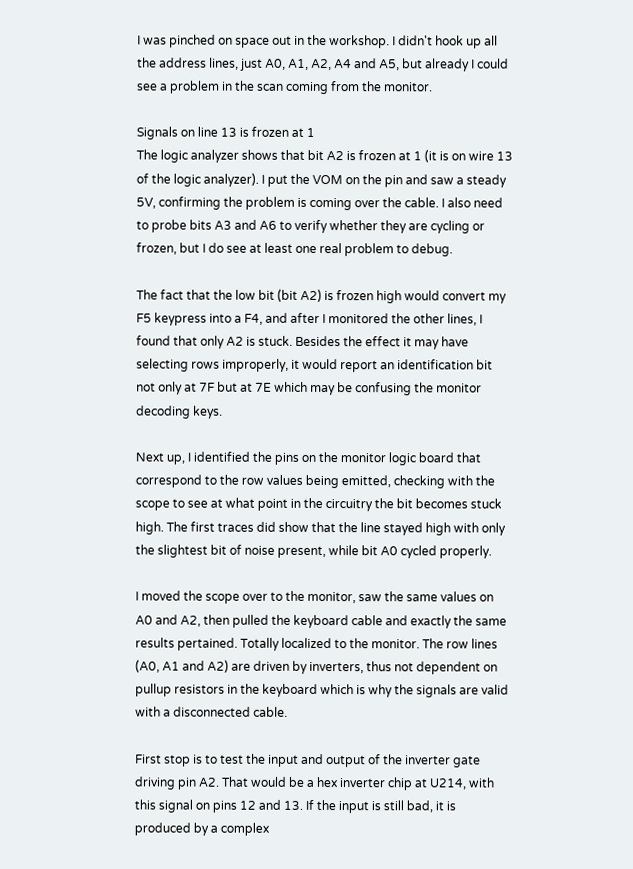I was pinched on space out in the workshop. I didn't hook up all the address lines, just A0, A1, A2, A4 and A5, but already I could see a problem in the scan coming from the monitor.

Signals on line 13 is frozen at 1
The logic analyzer shows that bit A2 is frozen at 1 (it is on wire 13 of the logic analyzer). I put the VOM on the pin and saw a steady 5V, confirming the problem is coming over the cable. I also need to probe bits A3 and A6 to verify whether they are cycling or frozen, but I do see at least one real problem to debug.

The fact that the low bit (bit A2) is frozen high would convert my F5 keypress into a F4, and after I monitored the other lines, I found that only A2 is stuck. Besides the effect it may have selecting rows improperly, it would report an identification bit not only at 7F but at 7E which may be confusing the monitor decoding keys.

Next up, I identified the pins on the monitor logic board that correspond to the row values being emitted, checking with the scope to see at what point in the circuitry the bit becomes stuck high. The first traces did show that the line stayed high with only the slightest bit of noise present, while bit A0 cycled properly.

I moved the scope over to the monitor, saw the same values on A0 and A2, then pulled the keyboard cable and exactly the same results pertained. Totally localized to the monitor. The row lines (A0, A1 and A2) are driven by inverters, thus not dependent on pullup resistors in the keyboard which is why the signals are valid with a disconnected cable.

First stop is to test the input and output of the inverter gate driving pin A2. That would be a hex inverter chip at U214, with this signal on pins 12 and 13. If the input is still bad, it is produced by a complex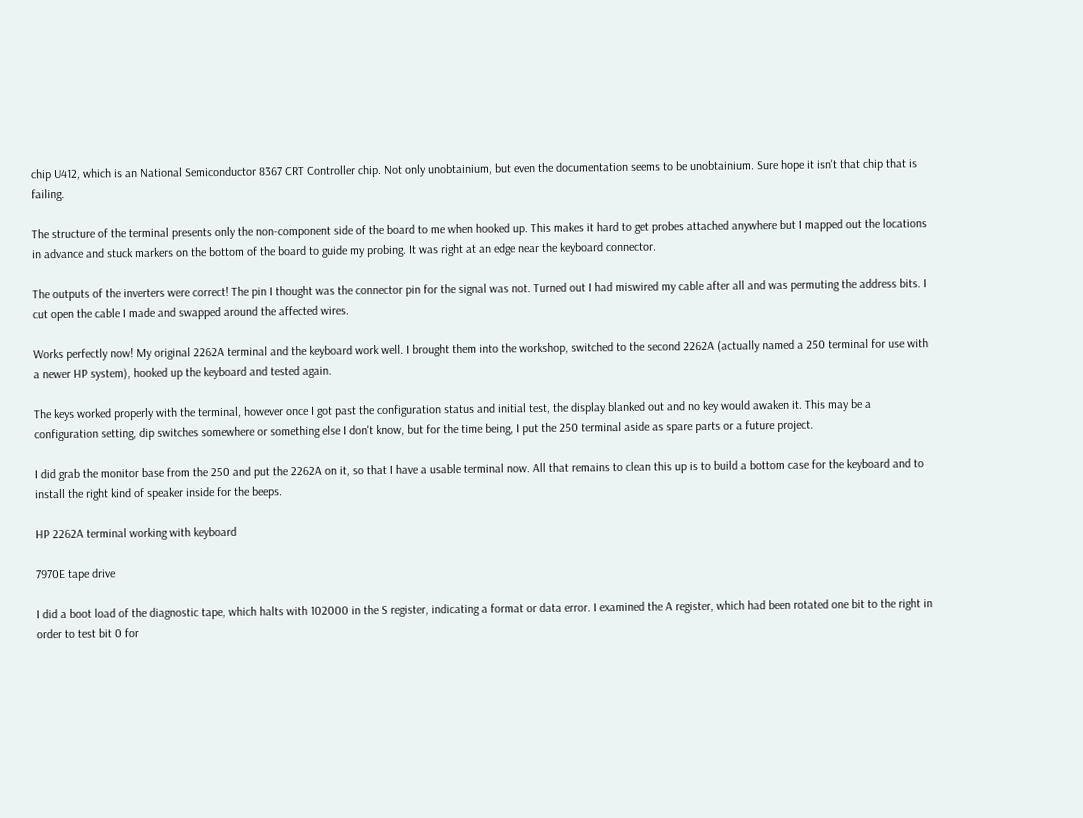chip U412, which is an National Semiconductor 8367 CRT Controller chip. Not only unobtainium, but even the documentation seems to be unobtainium. Sure hope it isn't that chip that is failing.

The structure of the terminal presents only the non-component side of the board to me when hooked up. This makes it hard to get probes attached anywhere but I mapped out the locations in advance and stuck markers on the bottom of the board to guide my probing. It was right at an edge near the keyboard connector.

The outputs of the inverters were correct! The pin I thought was the connector pin for the signal was not. Turned out I had miswired my cable after all and was permuting the address bits. I cut open the cable I made and swapped around the affected wires.

Works perfectly now! My original 2262A terminal and the keyboard work well. I brought them into the workshop, switched to the second 2262A (actually named a 250 terminal for use with a newer HP system), hooked up the keyboard and tested again.

The keys worked properly with the terminal, however once I got past the configuration status and initial test, the display blanked out and no key would awaken it. This may be a configuration setting, dip switches somewhere or something else I don't know, but for the time being, I put the 250 terminal aside as spare parts or a future project.

I did grab the monitor base from the 250 and put the 2262A on it, so that I have a usable terminal now. All that remains to clean this up is to build a bottom case for the keyboard and to install the right kind of speaker inside for the beeps.

HP 2262A terminal working with keyboard

7970E tape drive

I did a boot load of the diagnostic tape, which halts with 102000 in the S register, indicating a format or data error. I examined the A register, which had been rotated one bit to the right in order to test bit 0 for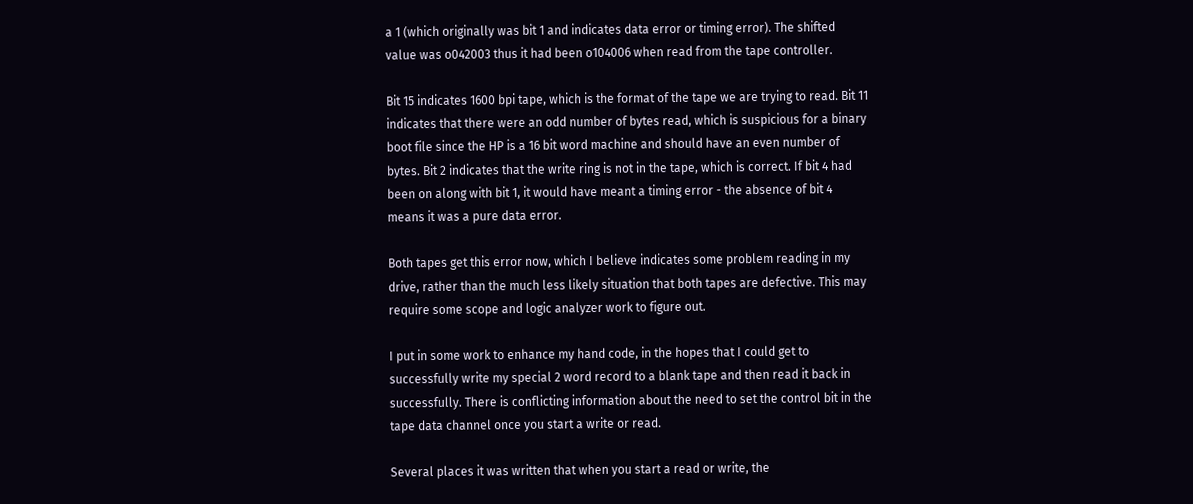a 1 (which originally was bit 1 and indicates data error or timing error). The shifted value was o042003 thus it had been o104006 when read from the tape controller.

Bit 15 indicates 1600 bpi tape, which is the format of the tape we are trying to read. Bit 11 indicates that there were an odd number of bytes read, which is suspicious for a binary boot file since the HP is a 16 bit word machine and should have an even number of bytes. Bit 2 indicates that the write ring is not in the tape, which is correct. If bit 4 had been on along with bit 1, it would have meant a timing error - the absence of bit 4 means it was a pure data error.

Both tapes get this error now, which I believe indicates some problem reading in my drive, rather than the much less likely situation that both tapes are defective. This may require some scope and logic analyzer work to figure out.

I put in some work to enhance my hand code, in the hopes that I could get to successfully write my special 2 word record to a blank tape and then read it back in successfully. There is conflicting information about the need to set the control bit in the tape data channel once you start a write or read.

Several places it was written that when you start a read or write, the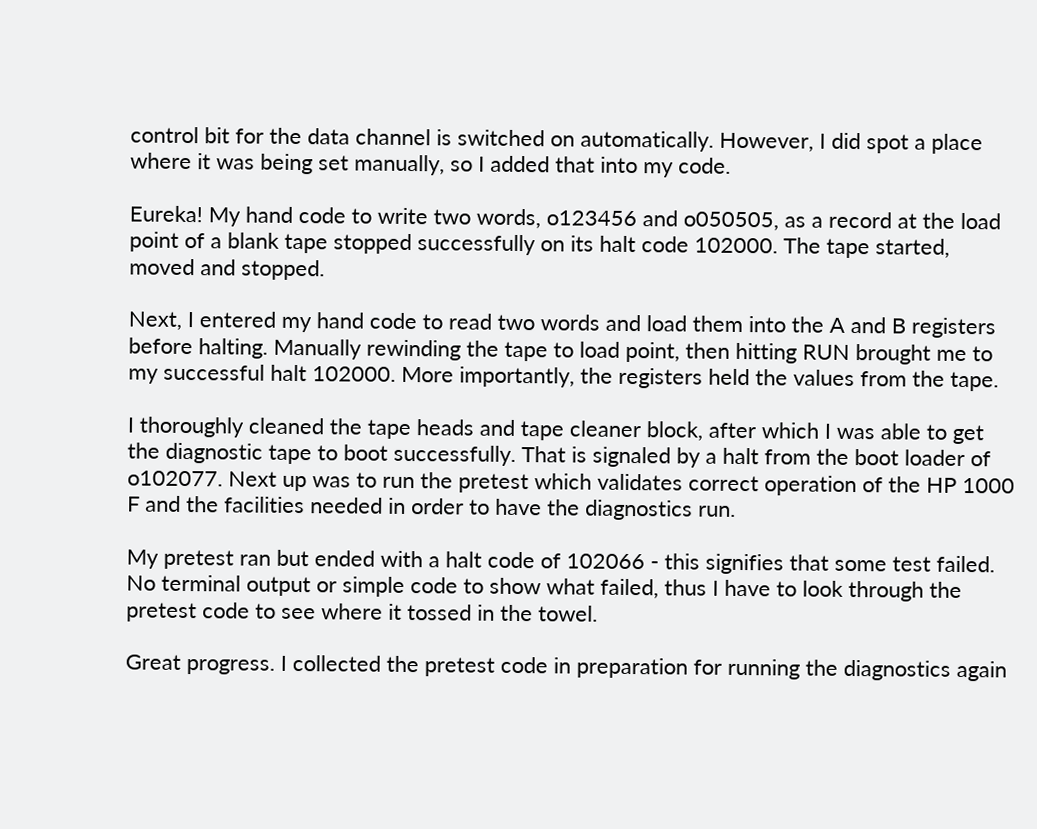control bit for the data channel is switched on automatically. However, I did spot a place where it was being set manually, so I added that into my code.

Eureka! My hand code to write two words, o123456 and o050505, as a record at the load point of a blank tape stopped successfully on its halt code 102000. The tape started, moved and stopped.

Next, I entered my hand code to read two words and load them into the A and B registers before halting. Manually rewinding the tape to load point, then hitting RUN brought me to my successful halt 102000. More importantly, the registers held the values from the tape.

I thoroughly cleaned the tape heads and tape cleaner block, after which I was able to get the diagnostic tape to boot successfully. That is signaled by a halt from the boot loader of o102077. Next up was to run the pretest which validates correct operation of the HP 1000 F and the facilities needed in order to have the diagnostics run.

My pretest ran but ended with a halt code of 102066 - this signifies that some test failed. No terminal output or simple code to show what failed, thus I have to look through the pretest code to see where it tossed in the towel.

Great progress. I collected the pretest code in preparation for running the diagnostics again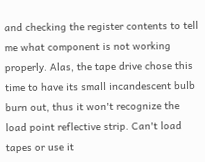and checking the register contents to tell me what component is not working properly. Alas, the tape drive chose this time to have its small incandescent bulb burn out, thus it won't recognize the load point reflective strip. Can't load tapes or use it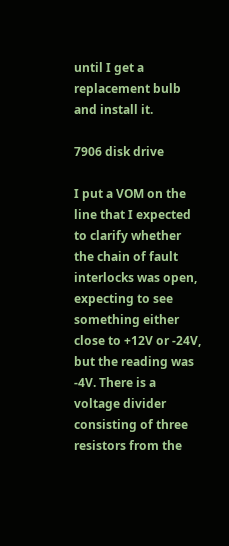until I get a replacement bulb and install it.

7906 disk drive

I put a VOM on the line that I expected to clarify whether the chain of fault interlocks was open, expecting to see something either close to +12V or -24V, but the reading was -4V. There is a voltage divider consisting of three resistors from the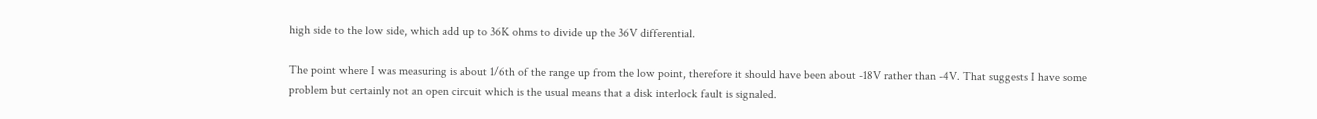high side to the low side, which add up to 36K ohms to divide up the 36V differential.

The point where I was measuring is about 1/6th of the range up from the low point, therefore it should have been about -18V rather than -4V. That suggests I have some problem but certainly not an open circuit which is the usual means that a disk interlock fault is signaled.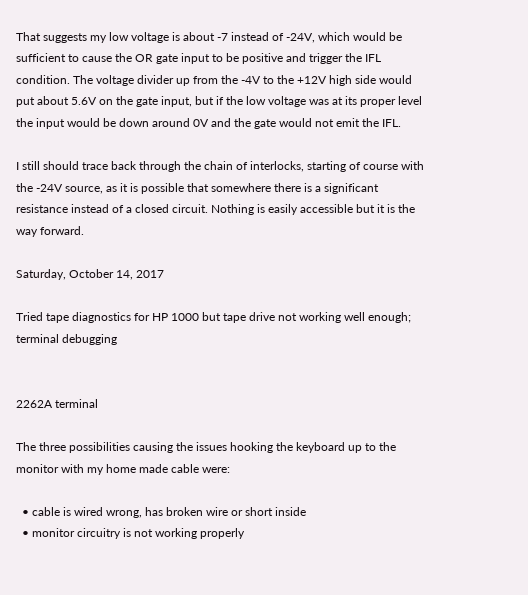That suggests my low voltage is about -7 instead of -24V, which would be sufficient to cause the OR gate input to be positive and trigger the IFL condition. The voltage divider up from the -4V to the +12V high side would put about 5.6V on the gate input, but if the low voltage was at its proper level the input would be down around 0V and the gate would not emit the IFL.

I still should trace back through the chain of interlocks, starting of course with the -24V source, as it is possible that somewhere there is a significant resistance instead of a closed circuit. Nothing is easily accessible but it is the way forward.

Saturday, October 14, 2017

Tried tape diagnostics for HP 1000 but tape drive not working well enough; terminal debugging


2262A terminal

The three possibilities causing the issues hooking the keyboard up to the monitor with my home made cable were:

  • cable is wired wrong, has broken wire or short inside
  • monitor circuitry is not working properly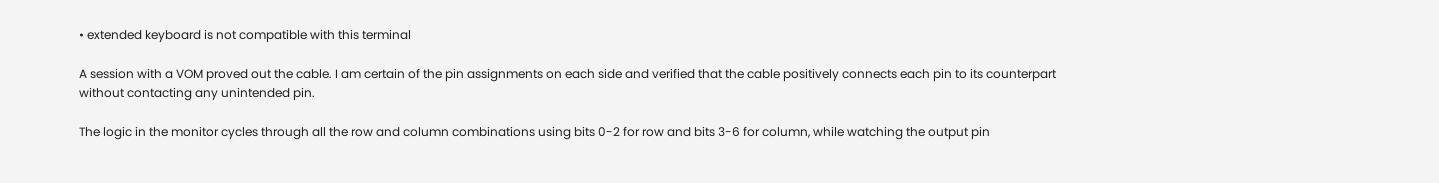• extended keyboard is not compatible with this terminal

A session with a VOM proved out the cable. I am certain of the pin assignments on each side and verified that the cable positively connects each pin to its counterpart without contacting any unintended pin.

The logic in the monitor cycles through all the row and column combinations using bits 0-2 for row and bits 3-6 for column, while watching the output pin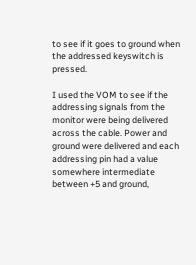to see if it goes to ground when the addressed keyswitch is pressed.

I used the VOM to see if the addressing signals from the monitor were being delivered across the cable. Power and ground were delivered and each addressing pin had a value somewhere intermediate between +5 and ground,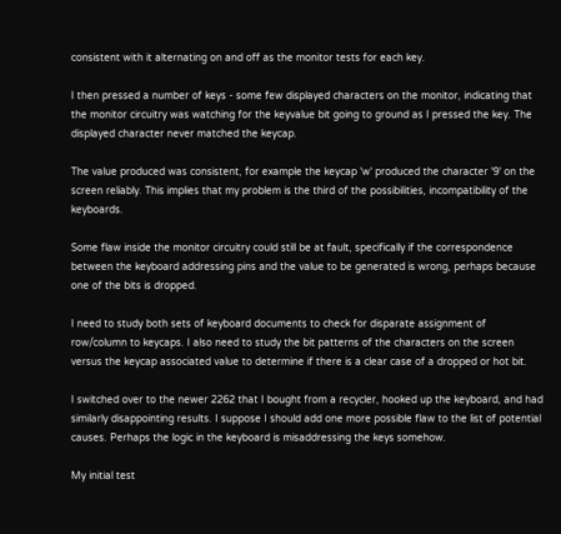consistent with it alternating on and off as the monitor tests for each key.

I then pressed a number of keys - some few displayed characters on the monitor, indicating that the monitor circuitry was watching for the keyvalue bit going to ground as I pressed the key. The displayed character never matched the keycap.

The value produced was consistent, for example the keycap 'w' produced the character '9' on the screen reliably. This implies that my problem is the third of the possibilities, incompatibility of the keyboards.

Some flaw inside the monitor circuitry could still be at fault, specifically if the correspondence between the keyboard addressing pins and the value to be generated is wrong, perhaps because one of the bits is dropped.

I need to study both sets of keyboard documents to check for disparate assignment of row/column to keycaps. I also need to study the bit patterns of the characters on the screen versus the keycap associated value to determine if there is a clear case of a dropped or hot bit.

I switched over to the newer 2262 that I bought from a recycler, hooked up the keyboard, and had similarly disappointing results. I suppose I should add one more possible flaw to the list of potential causes. Perhaps the logic in the keyboard is misaddressing the keys somehow.

My initial test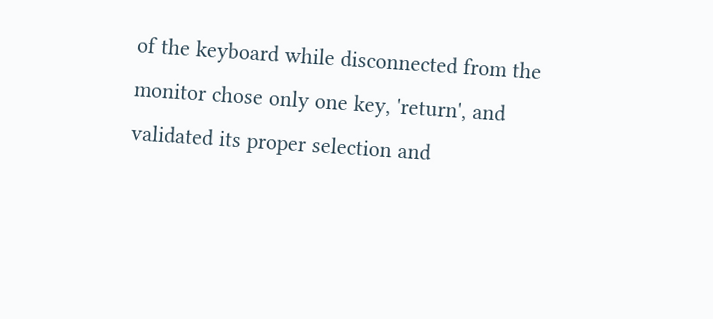of the keyboard while disconnected from the monitor chose only one key, 'return', and validated its proper selection and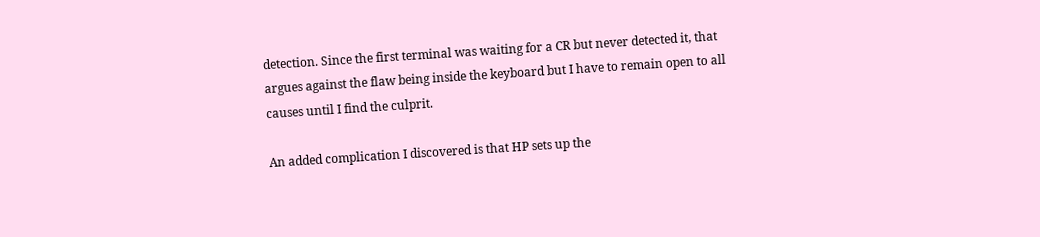detection. Since the first terminal was waiting for a CR but never detected it, that argues against the flaw being inside the keyboard but I have to remain open to all causes until I find the culprit.

An added complication I discovered is that HP sets up the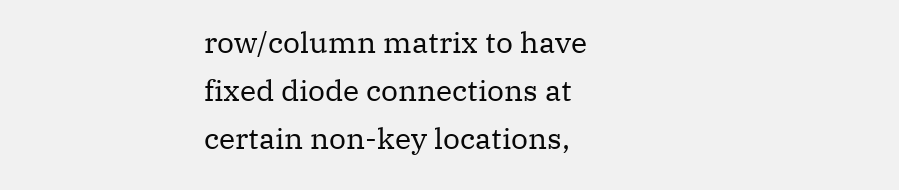row/column matrix to have fixed diode connections at certain non-key locations,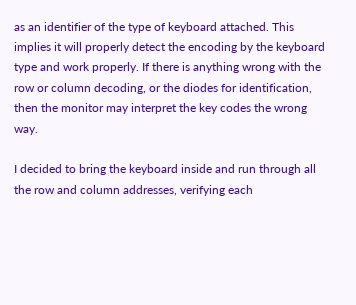as an identifier of the type of keyboard attached. This implies it will properly detect the encoding by the keyboard type and work properly. If there is anything wrong with the row or column decoding, or the diodes for identification, then the monitor may interpret the key codes the wrong way.

I decided to bring the keyboard inside and run through all the row and column addresses, verifying each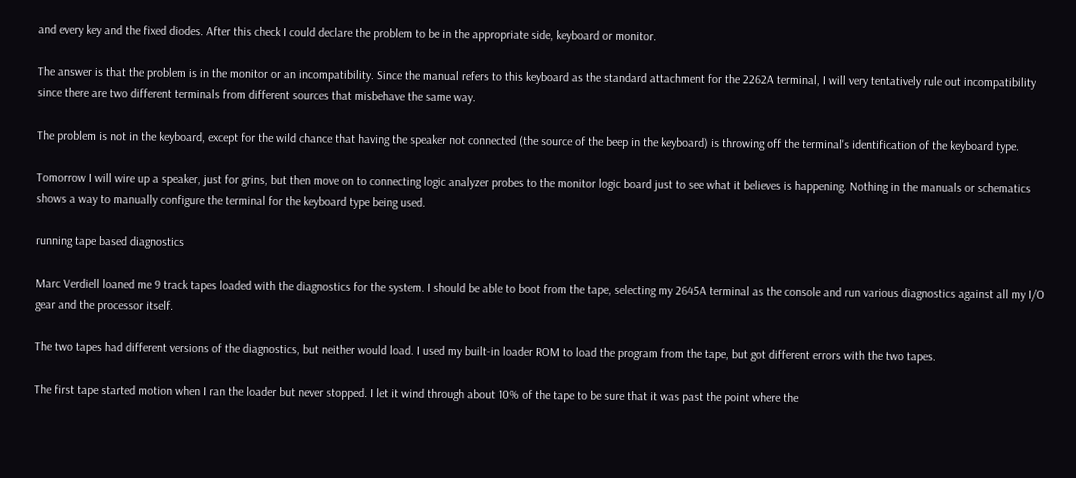and every key and the fixed diodes. After this check I could declare the problem to be in the appropriate side, keyboard or monitor.

The answer is that the problem is in the monitor or an incompatibility. Since the manual refers to this keyboard as the standard attachment for the 2262A terminal, I will very tentatively rule out incompatibility since there are two different terminals from different sources that misbehave the same way.

The problem is not in the keyboard, except for the wild chance that having the speaker not connected (the source of the beep in the keyboard) is throwing off the terminal's identification of the keyboard type.

Tomorrow I will wire up a speaker, just for grins, but then move on to connecting logic analyzer probes to the monitor logic board just to see what it believes is happening. Nothing in the manuals or schematics shows a way to manually configure the terminal for the keyboard type being used.

running tape based diagnostics

Marc Verdiell loaned me 9 track tapes loaded with the diagnostics for the system. I should be able to boot from the tape, selecting my 2645A terminal as the console and run various diagnostics against all my I/O gear and the processor itself.

The two tapes had different versions of the diagnostics, but neither would load. I used my built-in loader ROM to load the program from the tape, but got different errors with the two tapes.

The first tape started motion when I ran the loader but never stopped. I let it wind through about 10% of the tape to be sure that it was past the point where the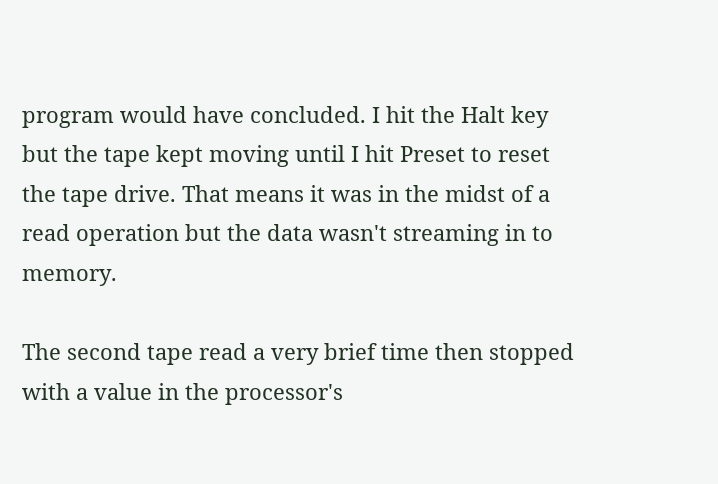program would have concluded. I hit the Halt key but the tape kept moving until I hit Preset to reset the tape drive. That means it was in the midst of a read operation but the data wasn't streaming in to memory.

The second tape read a very brief time then stopped with a value in the processor's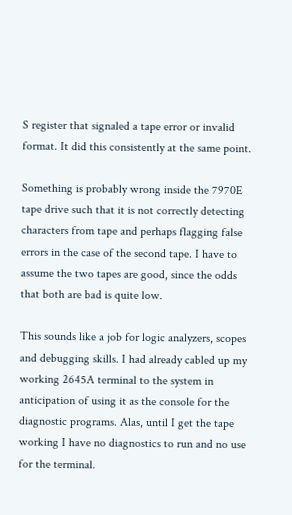S register that signaled a tape error or invalid format. It did this consistently at the same point.

Something is probably wrong inside the 7970E tape drive such that it is not correctly detecting characters from tape and perhaps flagging false errors in the case of the second tape. I have to assume the two tapes are good, since the odds that both are bad is quite low.

This sounds like a job for logic analyzers, scopes and debugging skills. I had already cabled up my working 2645A terminal to the system in anticipation of using it as the console for the diagnostic programs. Alas, until I get the tape working I have no diagnostics to run and no use for the terminal.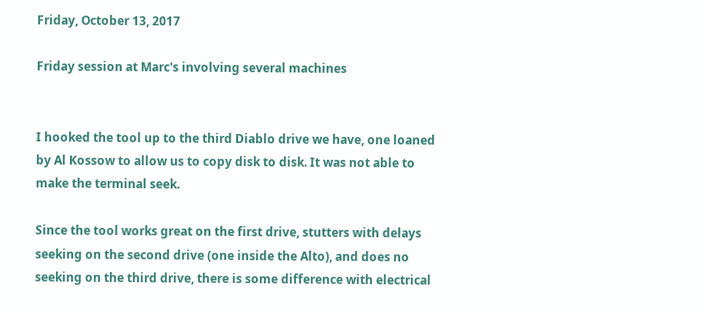Friday, October 13, 2017

Friday session at Marc's involving several machines


I hooked the tool up to the third Diablo drive we have, one loaned by Al Kossow to allow us to copy disk to disk. It was not able to make the terminal seek.

Since the tool works great on the first drive, stutters with delays  seeking on the second drive (one inside the Alto), and does no seeking on the third drive, there is some difference with electrical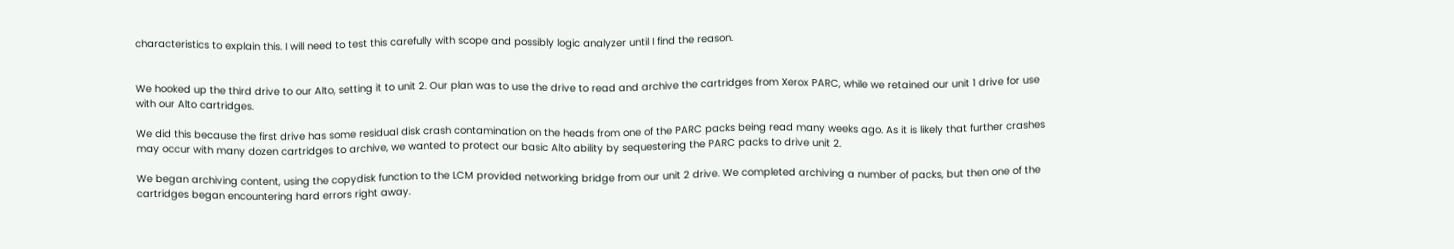characteristics to explain this. I will need to test this carefully with scope and possibly logic analyzer until I find the reason.


We hooked up the third drive to our Alto, setting it to unit 2. Our plan was to use the drive to read and archive the cartridges from Xerox PARC, while we retained our unit 1 drive for use with our Alto cartridges.

We did this because the first drive has some residual disk crash contamination on the heads from one of the PARC packs being read many weeks ago. As it is likely that further crashes may occur with many dozen cartridges to archive, we wanted to protect our basic Alto ability by sequestering the PARC packs to drive unit 2.

We began archiving content, using the copydisk function to the LCM provided networking bridge from our unit 2 drive. We completed archiving a number of packs, but then one of the cartridges began encountering hard errors right away.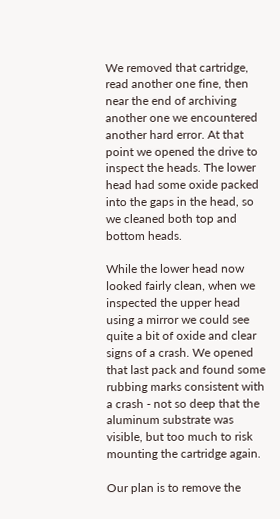We removed that cartridge, read another one fine, then near the end of archiving another one we encountered another hard error. At that point we opened the drive to inspect the heads. The lower head had some oxide packed into the gaps in the head, so we cleaned both top and bottom heads.

While the lower head now looked fairly clean, when we inspected the upper head using a mirror we could see quite a bit of oxide and clear signs of a crash. We opened that last pack and found some rubbing marks consistent with a crash - not so deep that the aluminum substrate was visible, but too much to risk mounting the cartridge again.

Our plan is to remove the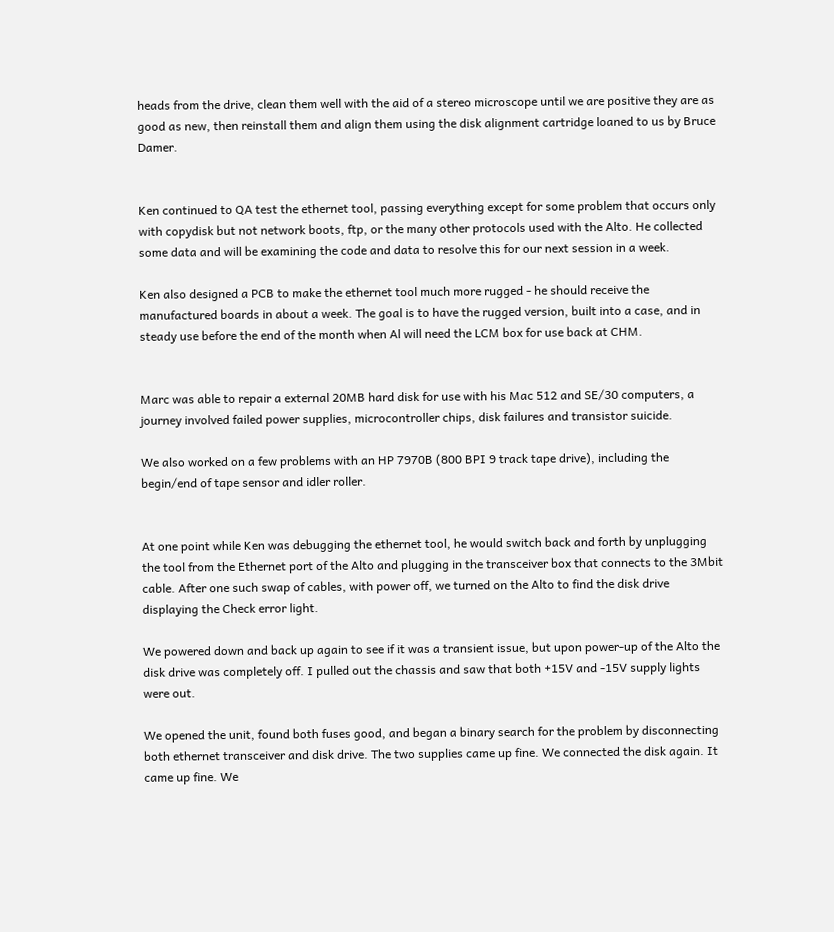heads from the drive, clean them well with the aid of a stereo microscope until we are positive they are as good as new, then reinstall them and align them using the disk alignment cartridge loaned to us by Bruce Damer.


Ken continued to QA test the ethernet tool, passing everything except for some problem that occurs only with copydisk but not network boots, ftp, or the many other protocols used with the Alto. He collected some data and will be examining the code and data to resolve this for our next session in a week.

Ken also designed a PCB to make the ethernet tool much more rugged - he should receive the manufactured boards in about a week. The goal is to have the rugged version, built into a case, and in steady use before the end of the month when Al will need the LCM box for use back at CHM.


Marc was able to repair a external 20MB hard disk for use with his Mac 512 and SE/30 computers, a journey involved failed power supplies, microcontroller chips, disk failures and transistor suicide.

We also worked on a few problems with an HP 7970B (800 BPI 9 track tape drive), including the begin/end of tape sensor and idler roller.


At one point while Ken was debugging the ethernet tool, he would switch back and forth by unplugging the tool from the Ethernet port of the Alto and plugging in the transceiver box that connects to the 3Mbit cable. After one such swap of cables, with power off, we turned on the Alto to find the disk drive displaying the Check error light.

We powered down and back up again to see if it was a transient issue, but upon power-up of the Alto the disk drive was completely off. I pulled out the chassis and saw that both +15V and -15V supply lights were out.

We opened the unit, found both fuses good, and began a binary search for the problem by disconnecting both ethernet transceiver and disk drive. The two supplies came up fine. We connected the disk again. It came up fine. We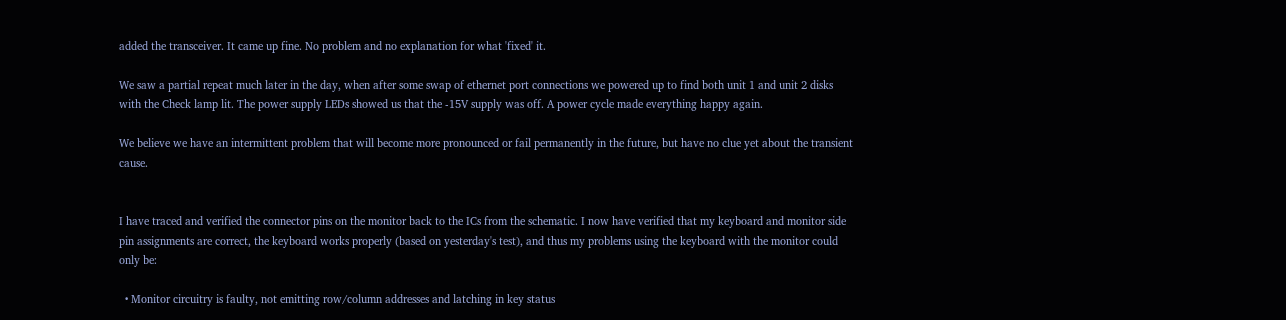added the transceiver. It came up fine. No problem and no explanation for what 'fixed' it.

We saw a partial repeat much later in the day, when after some swap of ethernet port connections we powered up to find both unit 1 and unit 2 disks with the Check lamp lit. The power supply LEDs showed us that the -15V supply was off. A power cycle made everything happy again.

We believe we have an intermittent problem that will become more pronounced or fail permanently in the future, but have no clue yet about the transient cause.


I have traced and verified the connector pins on the monitor back to the ICs from the schematic. I now have verified that my keyboard and monitor side pin assignments are correct, the keyboard works properly (based on yesterday's test), and thus my problems using the keyboard with the monitor could only be:

  • Monitor circuitry is faulty, not emitting row/column addresses and latching in key status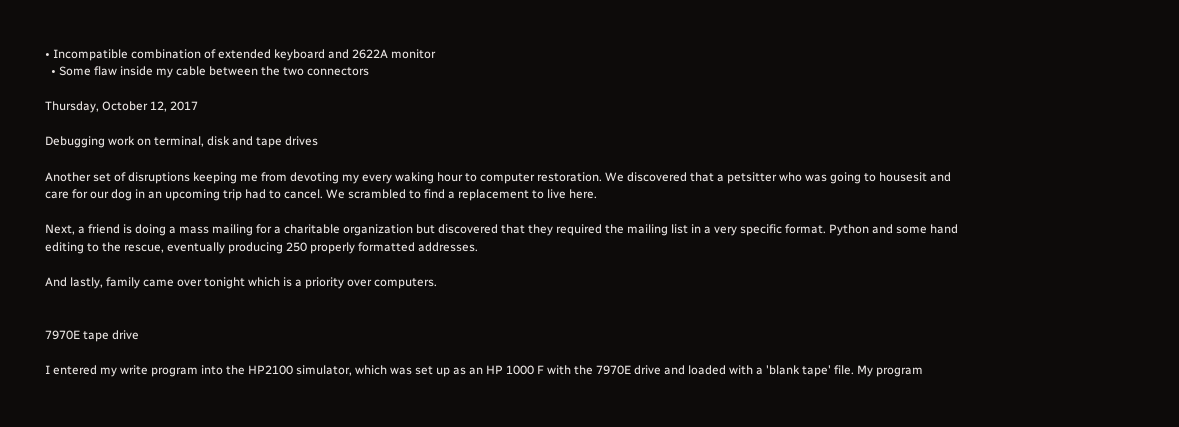• Incompatible combination of extended keyboard and 2622A monitor
  • Some flaw inside my cable between the two connectors

Thursday, October 12, 2017

Debugging work on terminal, disk and tape drives

Another set of disruptions keeping me from devoting my every waking hour to computer restoration. We discovered that a petsitter who was going to housesit and care for our dog in an upcoming trip had to cancel. We scrambled to find a replacement to live here.

Next, a friend is doing a mass mailing for a charitable organization but discovered that they required the mailing list in a very specific format. Python and some hand editing to the rescue, eventually producing 250 properly formatted addresses.

And lastly, family came over tonight which is a priority over computers.


7970E tape drive

I entered my write program into the HP2100 simulator, which was set up as an HP 1000 F with the 7970E drive and loaded with a 'blank tape' file. My program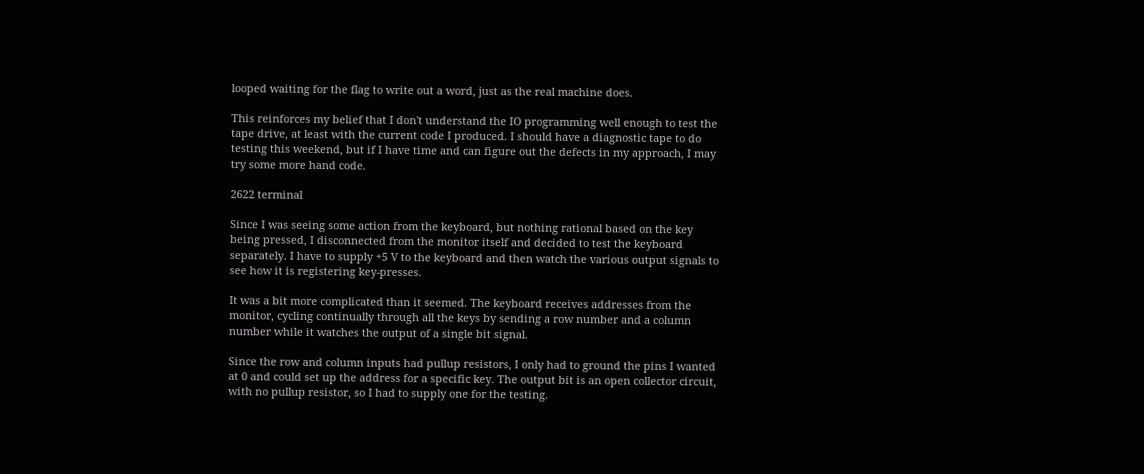looped waiting for the flag to write out a word, just as the real machine does.

This reinforces my belief that I don't understand the IO programming well enough to test the tape drive, at least with the current code I produced. I should have a diagnostic tape to do testing this weekend, but if I have time and can figure out the defects in my approach, I may try some more hand code.

2622 terminal

Since I was seeing some action from the keyboard, but nothing rational based on the key being pressed, I disconnected from the monitor itself and decided to test the keyboard separately. I have to supply +5 V to the keyboard and then watch the various output signals to see how it is registering key-presses.

It was a bit more complicated than it seemed. The keyboard receives addresses from the monitor, cycling continually through all the keys by sending a row number and a column number while it watches the output of a single bit signal.

Since the row and column inputs had pullup resistors, I only had to ground the pins I wanted at 0 and could set up the address for a specific key. The output bit is an open collector circuit, with no pullup resistor, so I had to supply one for the testing.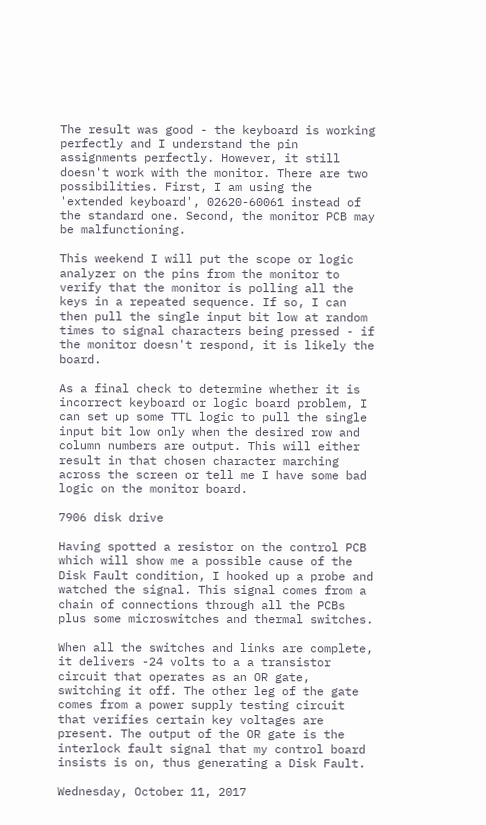The result was good - the keyboard is working perfectly and I understand the pin assignments perfectly. However, it still doesn't work with the monitor. There are two possibilities. First, I am using the 'extended keyboard', 02620-60061 instead of the standard one. Second, the monitor PCB may be malfunctioning.

This weekend I will put the scope or logic analyzer on the pins from the monitor to verify that the monitor is polling all the keys in a repeated sequence. If so, I can then pull the single input bit low at random times to signal characters being pressed - if the monitor doesn't respond, it is likely the board.

As a final check to determine whether it is incorrect keyboard or logic board problem, I can set up some TTL logic to pull the single input bit low only when the desired row and column numbers are output. This will either result in that chosen character marching across the screen or tell me I have some bad logic on the monitor board.

7906 disk drive

Having spotted a resistor on the control PCB which will show me a possible cause of the Disk Fault condition, I hooked up a probe and watched the signal. This signal comes from a chain of connections through all the PCBs plus some microswitches and thermal switches.

When all the switches and links are complete, it delivers -24 volts to a a transistor circuit that operates as an OR gate, switching it off. The other leg of the gate comes from a power supply testing circuit that verifies certain key voltages are present. The output of the OR gate is the interlock fault signal that my control board insists is on, thus generating a Disk Fault.

Wednesday, October 11, 2017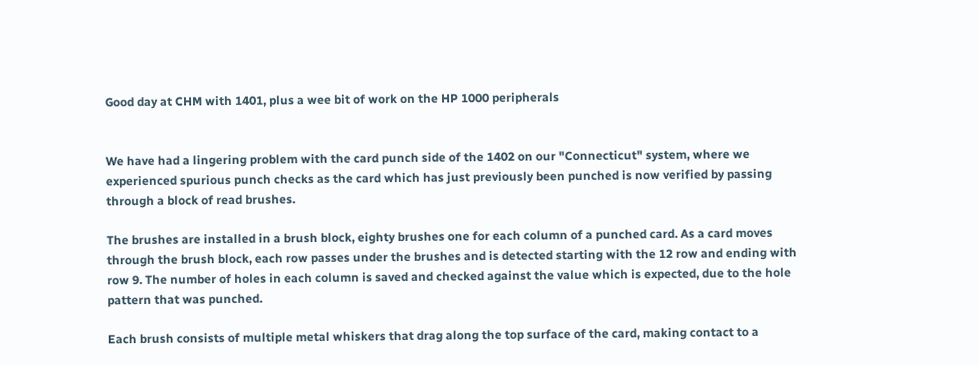Good day at CHM with 1401, plus a wee bit of work on the HP 1000 peripherals


We have had a lingering problem with the card punch side of the 1402 on our "Connecticut" system, where we experienced spurious punch checks as the card which has just previously been punched is now verified by passing through a block of read brushes.

The brushes are installed in a brush block, eighty brushes one for each column of a punched card. As a card moves through the brush block, each row passes under the brushes and is detected starting with the 12 row and ending with row 9. The number of holes in each column is saved and checked against the value which is expected, due to the hole pattern that was punched.

Each brush consists of multiple metal whiskers that drag along the top surface of the card, making contact to a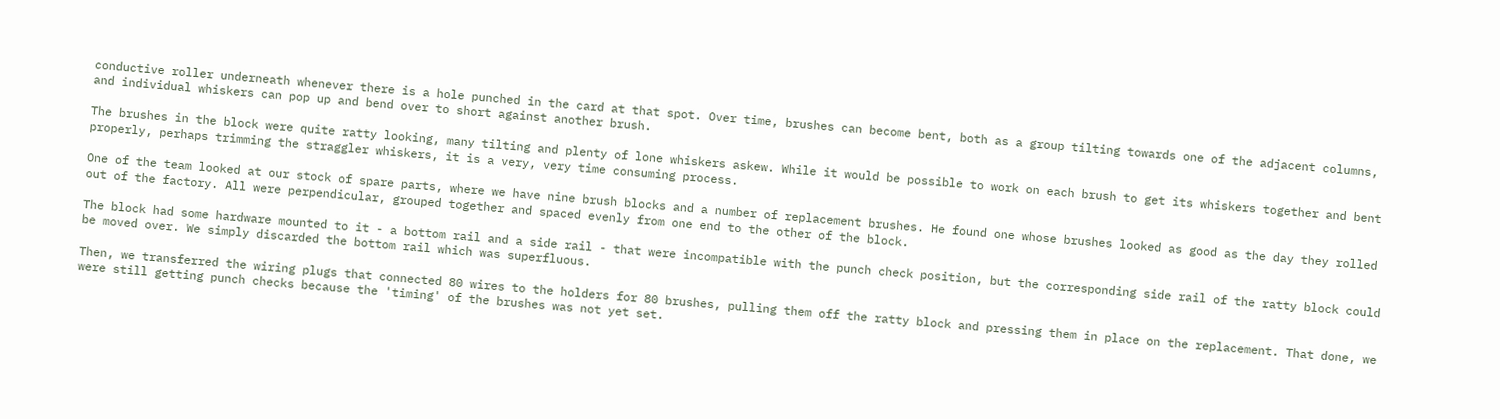conductive roller underneath whenever there is a hole punched in the card at that spot. Over time, brushes can become bent, both as a group tilting towards one of the adjacent columns, and individual whiskers can pop up and bend over to short against another brush.

The brushes in the block were quite ratty looking, many tilting and plenty of lone whiskers askew. While it would be possible to work on each brush to get its whiskers together and bent properly, perhaps trimming the straggler whiskers, it is a very, very time consuming process.

One of the team looked at our stock of spare parts, where we have nine brush blocks and a number of replacement brushes. He found one whose brushes looked as good as the day they rolled out of the factory. All were perpendicular, grouped together and spaced evenly from one end to the other of the block.

The block had some hardware mounted to it - a bottom rail and a side rail - that were incompatible with the punch check position, but the corresponding side rail of the ratty block could be moved over. We simply discarded the bottom rail which was superfluous.

Then, we transferred the wiring plugs that connected 80 wires to the holders for 80 brushes, pulling them off the ratty block and pressing them in place on the replacement. That done, we were still getting punch checks because the 'timing' of the brushes was not yet set.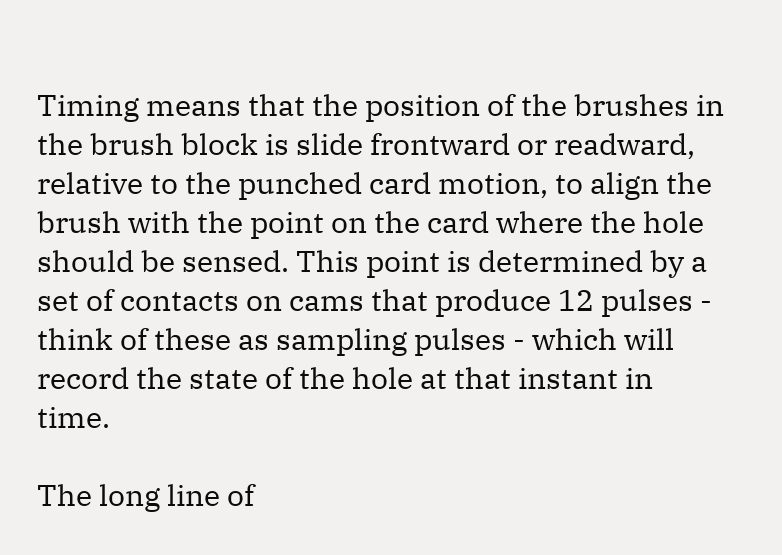Timing means that the position of the brushes in the brush block is slide frontward or readward, relative to the punched card motion, to align the brush with the point on the card where the hole should be sensed. This point is determined by a set of contacts on cams that produce 12 pulses - think of these as sampling pulses - which will record the state of the hole at that instant in time.

The long line of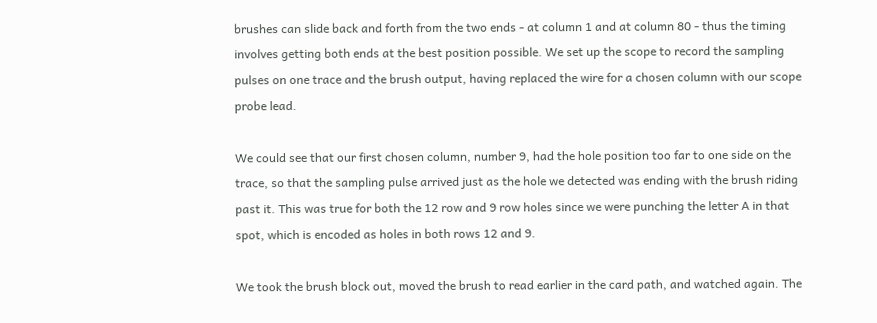brushes can slide back and forth from the two ends - at column 1 and at column 80 - thus the timing involves getting both ends at the best position possible. We set up the scope to record the sampling pulses on one trace and the brush output, having replaced the wire for a chosen column with our scope probe lead.

We could see that our first chosen column, number 9, had the hole position too far to one side on the trace, so that the sampling pulse arrived just as the hole we detected was ending with the brush riding past it. This was true for both the 12 row and 9 row holes since we were punching the letter A in that spot, which is encoded as holes in both rows 12 and 9.

We took the brush block out, moved the brush to read earlier in the card path, and watched again. The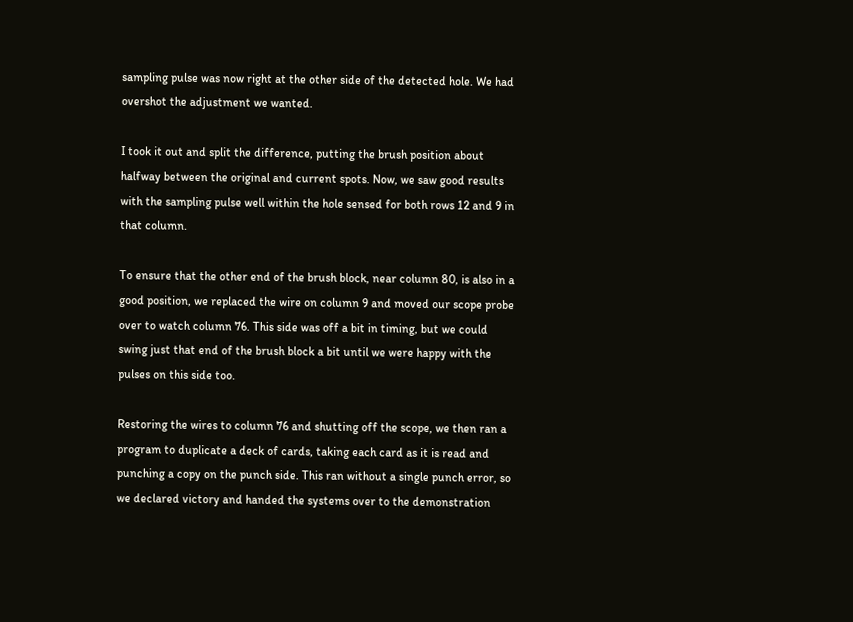sampling pulse was now right at the other side of the detected hole. We had overshot the adjustment we wanted.

I took it out and split the difference, putting the brush position about halfway between the original and current spots. Now, we saw good results with the sampling pulse well within the hole sensed for both rows 12 and 9 in that column.

To ensure that the other end of the brush block, near column 80, is also in a good position, we replaced the wire on column 9 and moved our scope probe over to watch column 76. This side was off a bit in timing, but we could swing just that end of the brush block a bit until we were happy with the pulses on this side too.

Restoring the wires to column 76 and shutting off the scope, we then ran a program to duplicate a deck of cards, taking each card as it is read and punching a copy on the punch side. This ran without a single punch error, so we declared victory and handed the systems over to the demonstration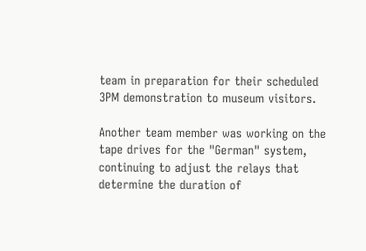team in preparation for their scheduled 3PM demonstration to museum visitors.

Another team member was working on the tape drives for the "German" system, continuing to adjust the relays that determine the duration of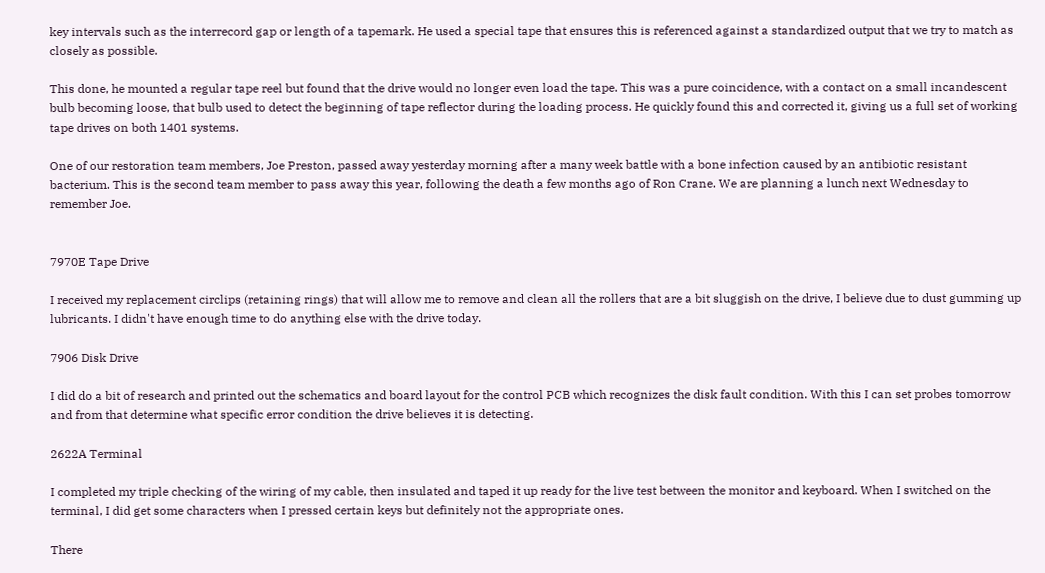key intervals such as the interrecord gap or length of a tapemark. He used a special tape that ensures this is referenced against a standardized output that we try to match as closely as possible.

This done, he mounted a regular tape reel but found that the drive would no longer even load the tape. This was a pure coincidence, with a contact on a small incandescent bulb becoming loose, that bulb used to detect the beginning of tape reflector during the loading process. He quickly found this and corrected it, giving us a full set of working tape drives on both 1401 systems.

One of our restoration team members, Joe Preston, passed away yesterday morning after a many week battle with a bone infection caused by an antibiotic resistant bacterium. This is the second team member to pass away this year, following the death a few months ago of Ron Crane. We are planning a lunch next Wednesday to remember Joe.


7970E Tape Drive

I received my replacement circlips (retaining rings) that will allow me to remove and clean all the rollers that are a bit sluggish on the drive, I believe due to dust gumming up lubricants. I didn't have enough time to do anything else with the drive today.

7906 Disk Drive

I did do a bit of research and printed out the schematics and board layout for the control PCB which recognizes the disk fault condition. With this I can set probes tomorrow and from that determine what specific error condition the drive believes it is detecting.

2622A Terminal

I completed my triple checking of the wiring of my cable, then insulated and taped it up ready for the live test between the monitor and keyboard. When I switched on the terminal, I did get some characters when I pressed certain keys but definitely not the appropriate ones.

There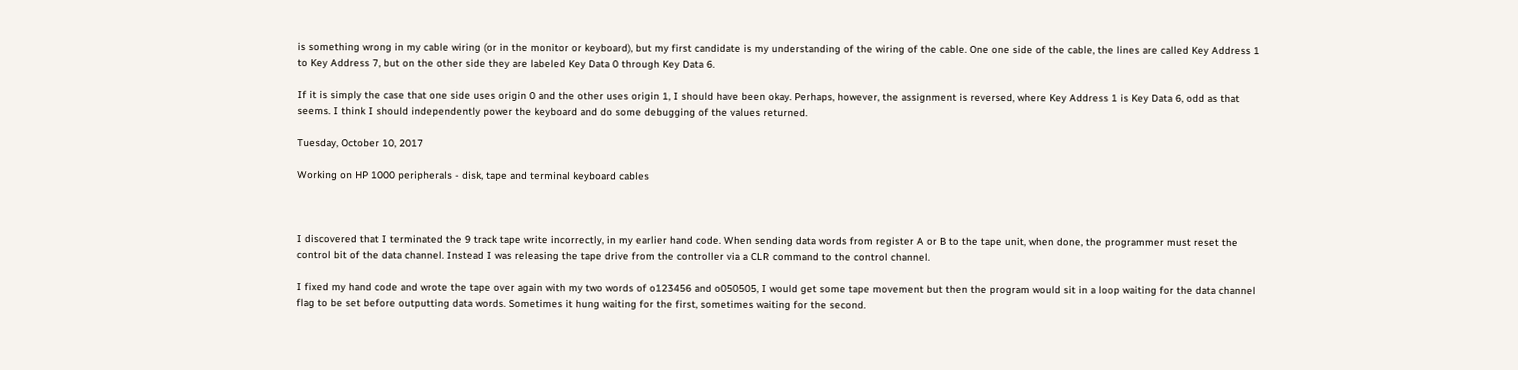is something wrong in my cable wiring (or in the monitor or keyboard), but my first candidate is my understanding of the wiring of the cable. One one side of the cable, the lines are called Key Address 1 to Key Address 7, but on the other side they are labeled Key Data 0 through Key Data 6.

If it is simply the case that one side uses origin 0 and the other uses origin 1, I should have been okay. Perhaps, however, the assignment is reversed, where Key Address 1 is Key Data 6, odd as that seems. I think I should independently power the keyboard and do some debugging of the values returned.

Tuesday, October 10, 2017

Working on HP 1000 peripherals - disk, tape and terminal keyboard cables



I discovered that I terminated the 9 track tape write incorrectly, in my earlier hand code. When sending data words from register A or B to the tape unit, when done, the programmer must reset the control bit of the data channel. Instead I was releasing the tape drive from the controller via a CLR command to the control channel.

I fixed my hand code and wrote the tape over again with my two words of o123456 and o050505, I would get some tape movement but then the program would sit in a loop waiting for the data channel flag to be set before outputting data words. Sometimes it hung waiting for the first, sometimes waiting for the second.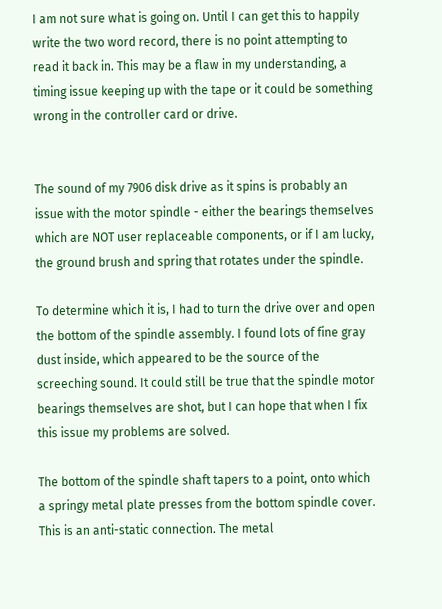I am not sure what is going on. Until I can get this to happily write the two word record, there is no point attempting to read it back in. This may be a flaw in my understanding, a timing issue keeping up with the tape or it could be something wrong in the controller card or drive.


The sound of my 7906 disk drive as it spins is probably an issue with the motor spindle - either the bearings themselves which are NOT user replaceable components, or if I am lucky, the ground brush and spring that rotates under the spindle.

To determine which it is, I had to turn the drive over and open the bottom of the spindle assembly. I found lots of fine gray dust inside, which appeared to be the source of the screeching sound. It could still be true that the spindle motor bearings themselves are shot, but I can hope that when I fix this issue my problems are solved.

The bottom of the spindle shaft tapers to a point, onto which a springy metal plate presses from the bottom spindle cover. This is an anti-static connection. The metal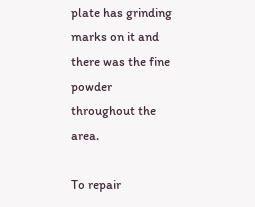plate has grinding marks on it and there was the fine powder throughout the area.

To repair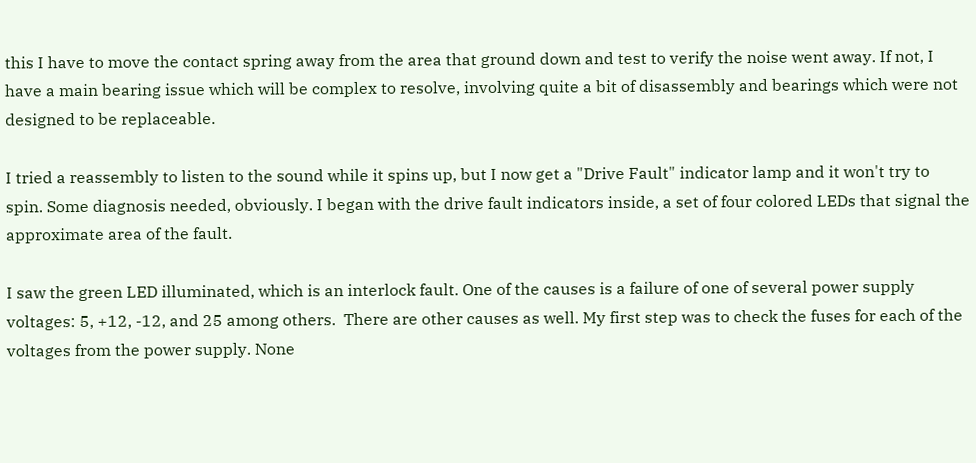this I have to move the contact spring away from the area that ground down and test to verify the noise went away. If not, I have a main bearing issue which will be complex to resolve, involving quite a bit of disassembly and bearings which were not designed to be replaceable.

I tried a reassembly to listen to the sound while it spins up, but I now get a "Drive Fault" indicator lamp and it won't try to spin. Some diagnosis needed, obviously. I began with the drive fault indicators inside, a set of four colored LEDs that signal the approximate area of the fault.

I saw the green LED illuminated, which is an interlock fault. One of the causes is a failure of one of several power supply voltages: 5, +12, -12, and 25 among others.  There are other causes as well. My first step was to check the fuses for each of the voltages from the power supply. None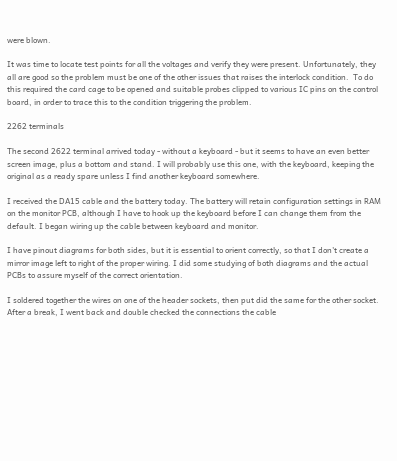were blown.

It was time to locate test points for all the voltages and verify they were present. Unfortunately, they all are good so the problem must be one of the other issues that raises the interlock condition.  To do this required the card cage to be opened and suitable probes clipped to various IC pins on the control board, in order to trace this to the condition triggering the problem.

2262 terminals

The second 2622 terminal arrived today - without a keyboard - but it seems to have an even better screen image, plus a bottom and stand. I will probably use this one, with the keyboard, keeping the original as a ready spare unless I find another keyboard somewhere.

I received the DA15 cable and the battery today. The battery will retain configuration settings in RAM on the monitor PCB, although I have to hook up the keyboard before I can change them from the default. I began wiring up the cable between keyboard and monitor.

I have pinout diagrams for both sides, but it is essential to orient correctly, so that I don't create a mirror image left to right of the proper wiring. I did some studying of both diagrams and the actual PCBs to assure myself of the correct orientation.

I soldered together the wires on one of the header sockets, then put did the same for the other socket. After a break, I went back and double checked the connections the cable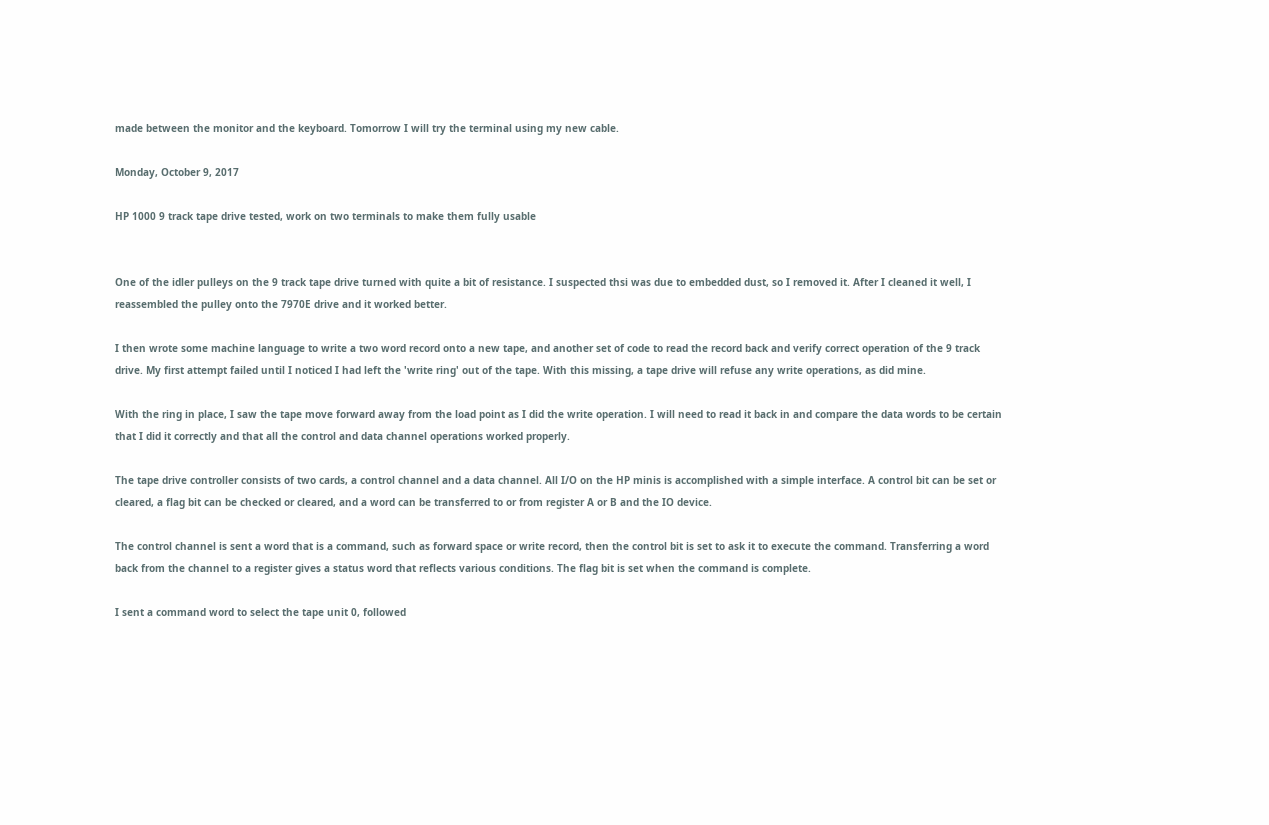made between the monitor and the keyboard. Tomorrow I will try the terminal using my new cable.

Monday, October 9, 2017

HP 1000 9 track tape drive tested, work on two terminals to make them fully usable


One of the idler pulleys on the 9 track tape drive turned with quite a bit of resistance. I suspected thsi was due to embedded dust, so I removed it. After I cleaned it well, I reassembled the pulley onto the 7970E drive and it worked better.

I then wrote some machine language to write a two word record onto a new tape, and another set of code to read the record back and verify correct operation of the 9 track drive. My first attempt failed until I noticed I had left the 'write ring' out of the tape. With this missing, a tape drive will refuse any write operations, as did mine.

With the ring in place, I saw the tape move forward away from the load point as I did the write operation. I will need to read it back in and compare the data words to be certain that I did it correctly and that all the control and data channel operations worked properly.

The tape drive controller consists of two cards, a control channel and a data channel. All I/O on the HP minis is accomplished with a simple interface. A control bit can be set or cleared, a flag bit can be checked or cleared, and a word can be transferred to or from register A or B and the IO device.

The control channel is sent a word that is a command, such as forward space or write record, then the control bit is set to ask it to execute the command. Transferring a word back from the channel to a register gives a status word that reflects various conditions. The flag bit is set when the command is complete.

I sent a command word to select the tape unit 0, followed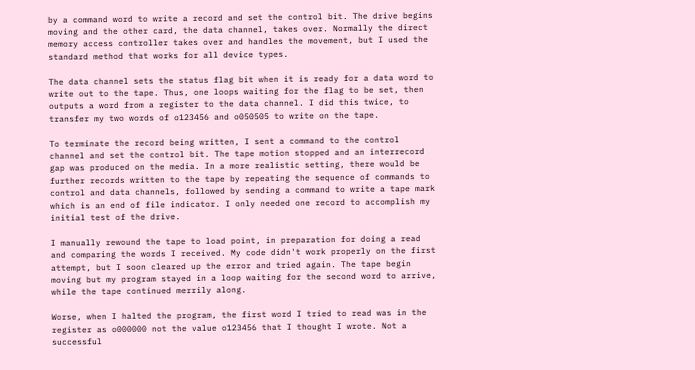by a command word to write a record and set the control bit. The drive begins moving and the other card, the data channel, takes over. Normally the direct memory access controller takes over and handles the movement, but I used the standard method that works for all device types.

The data channel sets the status flag bit when it is ready for a data word to write out to the tape. Thus, one loops waiting for the flag to be set, then outputs a word from a register to the data channel. I did this twice, to transfer my two words of o123456 and o050505 to write on the tape.

To terminate the record being written, I sent a command to the control channel and set the control bit. The tape motion stopped and an interrecord gap was produced on the media. In a more realistic setting, there would be further records written to the tape by repeating the sequence of commands to control and data channels, followed by sending a command to write a tape mark which is an end of file indicator. I only needed one record to accomplish my initial test of the drive.

I manually rewound the tape to load point, in preparation for doing a read and comparing the words I received. My code didn't work properly on the first attempt, but I soon cleared up the error and tried again. The tape begin moving but my program stayed in a loop waiting for the second word to arrive, while the tape continued merrily along.

Worse, when I halted the program, the first word I tried to read was in the register as o000000 not the value o123456 that I thought I wrote. Not a successful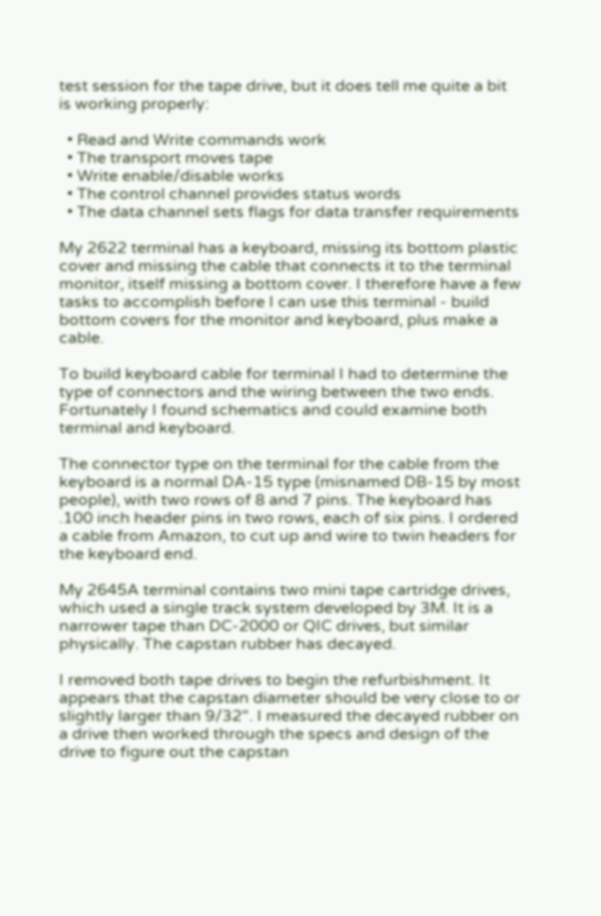test session for the tape drive, but it does tell me quite a bit is working properly:

  • Read and Write commands work
  • The transport moves tape
  • Write enable/disable works
  • The control channel provides status words
  • The data channel sets flags for data transfer requirements

My 2622 terminal has a keyboard, missing its bottom plastic cover and missing the cable that connects it to the terminal monitor, itself missing a bottom cover. I therefore have a few tasks to accomplish before I can use this terminal - build bottom covers for the monitor and keyboard, plus make a cable.

To build keyboard cable for terminal I had to determine the type of connectors and the wiring between the two ends. Fortunately I found schematics and could examine both terminal and keyboard.

The connector type on the terminal for the cable from the keyboard is a normal DA-15 type (misnamed DB-15 by most people), with two rows of 8 and 7 pins. The keyboard has .100 inch header pins in two rows, each of six pins. I ordered a cable from Amazon, to cut up and wire to twin headers for the keyboard end.

My 2645A terminal contains two mini tape cartridge drives, which used a single track system developed by 3M. It is a narrower tape than DC-2000 or QIC drives, but similar physically. The capstan rubber has decayed.

I removed both tape drives to begin the refurbishment. It appears that the capstan diameter should be very close to or slightly larger than 9/32". I measured the decayed rubber on a drive then worked through the specs and design of the drive to figure out the capstan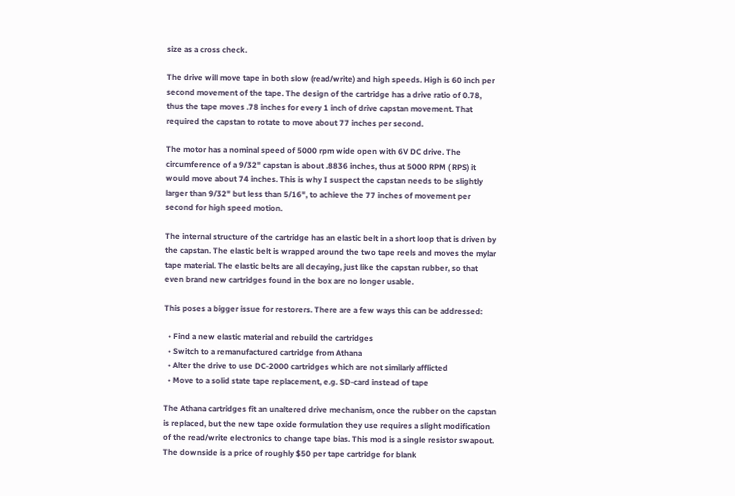size as a cross check.

The drive will move tape in both slow (read/write) and high speeds. High is 60 inch per second movement of the tape. The design of the cartridge has a drive ratio of 0.78, thus the tape moves .78 inches for every 1 inch of drive capstan movement. That required the capstan to rotate to move about 77 inches per second.

The motor has a nominal speed of 5000 rpm wide open with 6V DC drive. The circumference of a 9/32" capstan is about .8836 inches, thus at 5000 RPM ( RPS) it would move about 74 inches. This is why I suspect the capstan needs to be slightly larger than 9/32" but less than 5/16", to achieve the 77 inches of movement per second for high speed motion.

The internal structure of the cartridge has an elastic belt in a short loop that is driven by the capstan. The elastic belt is wrapped around the two tape reels and moves the mylar tape material. The elastic belts are all decaying, just like the capstan rubber, so that even brand new cartridges found in the box are no longer usable.

This poses a bigger issue for restorers. There are a few ways this can be addressed:

  • Find a new elastic material and rebuild the cartridges
  • Switch to a remanufactured cartridge from Athana
  • Alter the drive to use DC-2000 cartridges which are not similarly afflicted
  • Move to a solid state tape replacement, e.g. SD-card instead of tape

The Athana cartridges fit an unaltered drive mechanism, once the rubber on the capstan is replaced, but the new tape oxide formulation they use requires a slight modification of the read/write electronics to change tape bias. This mod is a single resistor swapout. The downside is a price of roughly $50 per tape cartridge for blank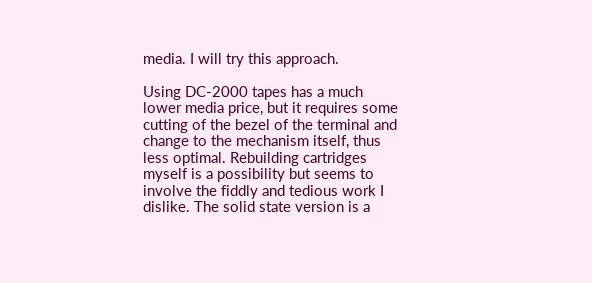media. I will try this approach.

Using DC-2000 tapes has a much lower media price, but it requires some cutting of the bezel of the terminal and change to the mechanism itself, thus less optimal. Rebuilding cartridges myself is a possibility but seems to involve the fiddly and tedious work I dislike. The solid state version is a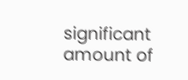significant amount of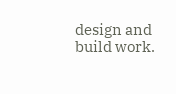design and build work.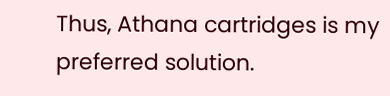Thus, Athana cartridges is my preferred solution.